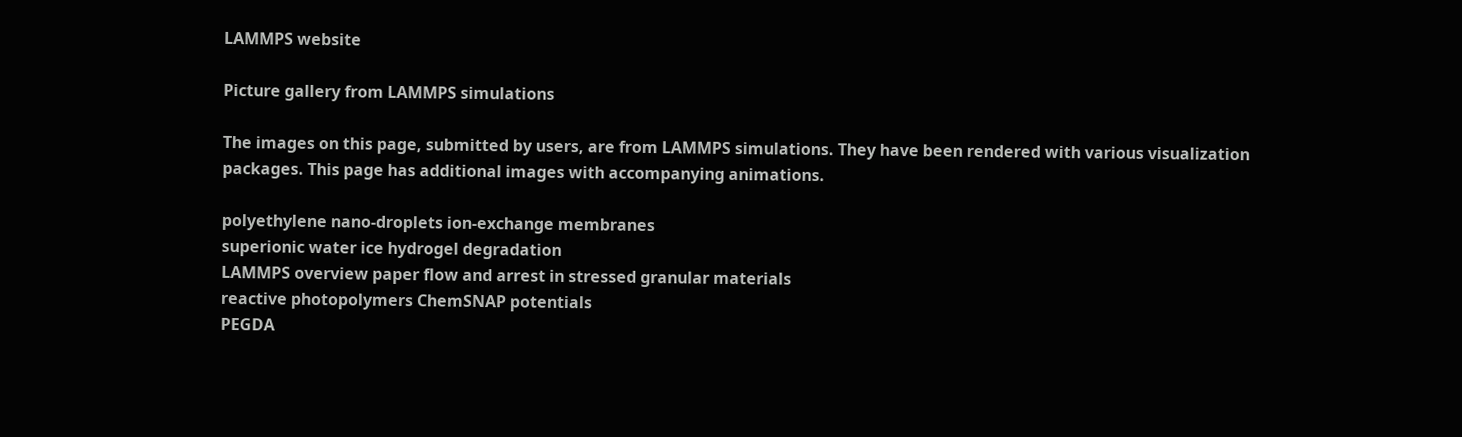LAMMPS website

Picture gallery from LAMMPS simulations

The images on this page, submitted by users, are from LAMMPS simulations. They have been rendered with various visualization packages. This page has additional images with accompanying animations.

polyethylene nano-droplets ion-exchange membranes
superionic water ice hydrogel degradation
LAMMPS overview paper flow and arrest in stressed granular materials
reactive photopolymers ChemSNAP potentials
PEGDA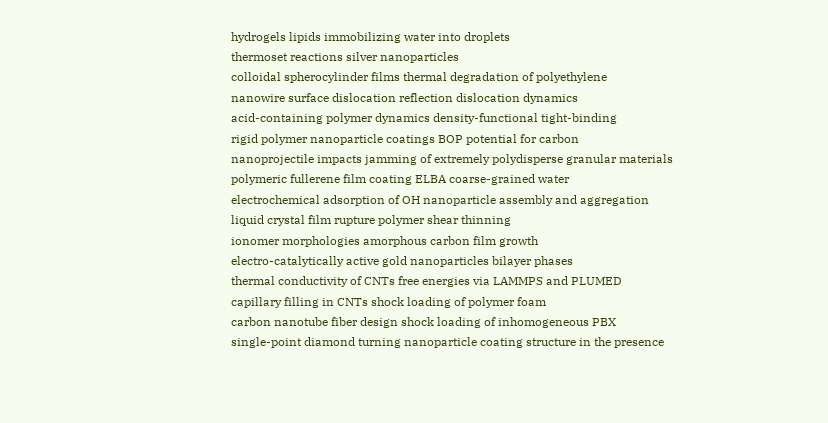hydrogels lipids immobilizing water into droplets
thermoset reactions silver nanoparticles
colloidal spherocylinder films thermal degradation of polyethylene
nanowire surface dislocation reflection dislocation dynamics
acid-containing polymer dynamics density-functional tight-binding
rigid polymer nanoparticle coatings BOP potential for carbon
nanoprojectile impacts jamming of extremely polydisperse granular materials
polymeric fullerene film coating ELBA coarse-grained water
electrochemical adsorption of OH nanoparticle assembly and aggregation
liquid crystal film rupture polymer shear thinning
ionomer morphologies amorphous carbon film growth
electro-catalytically active gold nanoparticles bilayer phases
thermal conductivity of CNTs free energies via LAMMPS and PLUMED
capillary filling in CNTs shock loading of polymer foam
carbon nanotube fiber design shock loading of inhomogeneous PBX
single-point diamond turning nanoparticle coating structure in the presence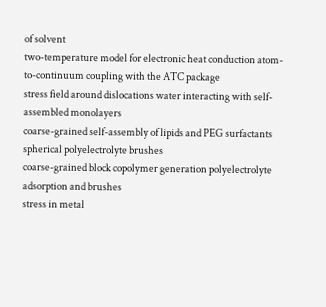of solvent
two-temperature model for electronic heat conduction atom-to-continuum coupling with the ATC package
stress field around dislocations water interacting with self-assembled monolayers
coarse-grained self-assembly of lipids and PEG surfactants spherical polyelectrolyte brushes
coarse-grained block copolymer generation polyelectrolyte adsorption and brushes
stress in metal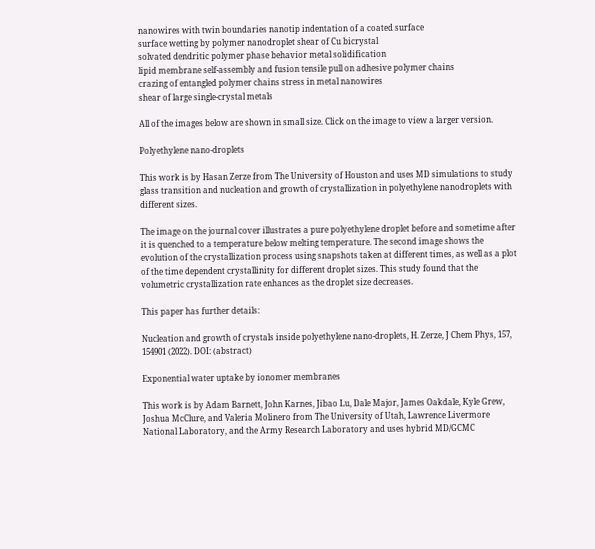nanowires with twin boundaries nanotip indentation of a coated surface
surface wetting by polymer nanodroplet shear of Cu bicrystal
solvated dendritic polymer phase behavior metal solidification
lipid membrane self-assembly and fusion tensile pull on adhesive polymer chains
crazing of entangled polymer chains stress in metal nanowires
shear of large single-crystal metals

All of the images below are shown in small size. Click on the image to view a larger version.

Polyethylene nano-droplets

This work is by Hasan Zerze from The University of Houston and uses MD simulations to study glass transition and nucleation and growth of crystallization in polyethylene nanodroplets with different sizes.

The image on the journal cover illustrates a pure polyethylene droplet before and sometime after it is quenched to a temperature below melting temperature. The second image shows the evolution of the crystallization process using snapshots taken at different times, as well as a plot of the time dependent crystallinity for different droplet sizes. This study found that the volumetric crystallization rate enhances as the droplet size decreases.

This paper has further details:

Nucleation and growth of crystals inside polyethylene nano-droplets, H. Zerze, J Chem Phys, 157, 154901 (2022). DOI: (abstract)

Exponential water uptake by ionomer membranes

This work is by Adam Barnett, John Karnes, Jibao Lu, Dale Major, James Oakdale, Kyle Grew, Joshua McClure, and Valeria Molinero from The University of Utah, Lawrence Livermore National Laboratory, and the Army Research Laboratory and uses hybrid MD/GCMC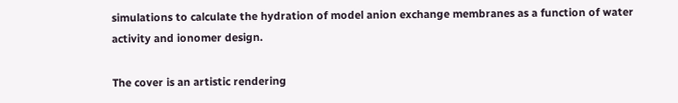simulations to calculate the hydration of model anion exchange membranes as a function of water activity and ionomer design.

The cover is an artistic rendering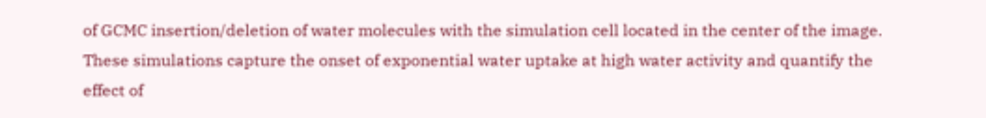of GCMC insertion/deletion of water molecules with the simulation cell located in the center of the image. These simulations capture the onset of exponential water uptake at high water activity and quantify the effect of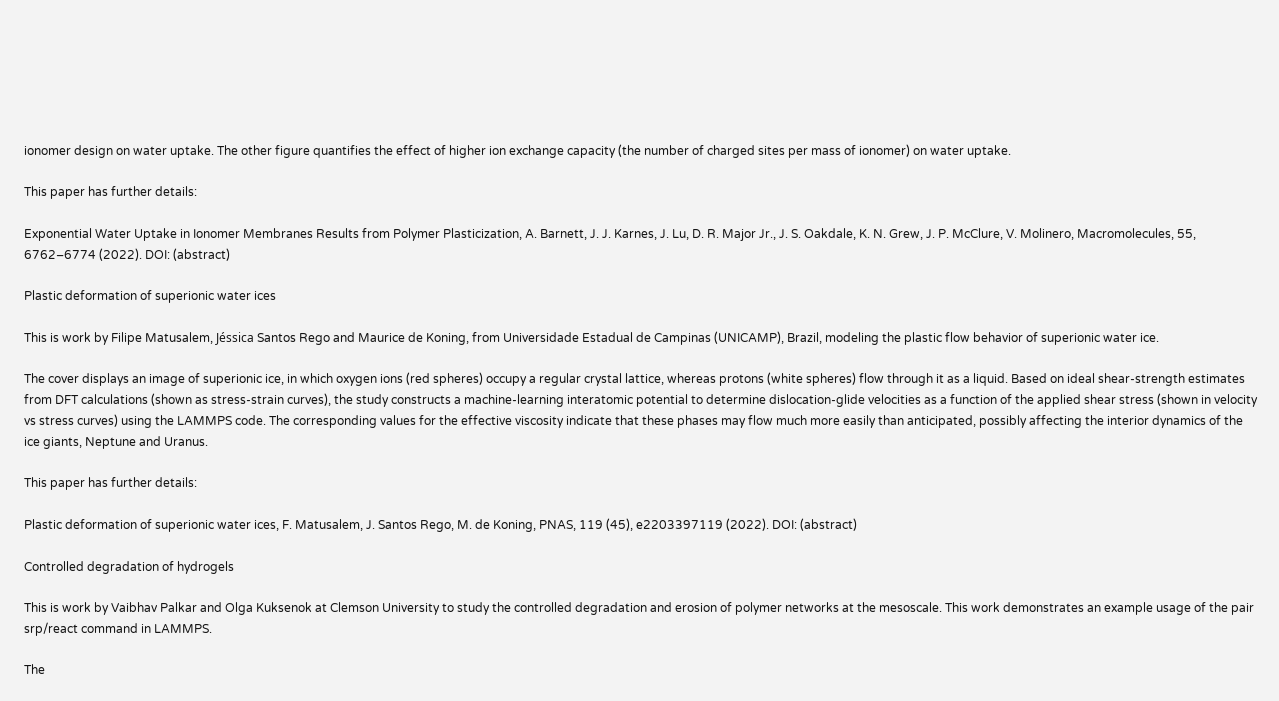ionomer design on water uptake. The other figure quantifies the effect of higher ion exchange capacity (the number of charged sites per mass of ionomer) on water uptake.

This paper has further details:

Exponential Water Uptake in Ionomer Membranes Results from Polymer Plasticization, A. Barnett, J. J. Karnes, J. Lu, D. R. Major Jr., J. S. Oakdale, K. N. Grew, J. P. McClure, V. Molinero, Macromolecules, 55, 6762–6774 (2022). DOI: (abstract)

Plastic deformation of superionic water ices

This is work by Filipe Matusalem, Jéssica Santos Rego and Maurice de Koning, from Universidade Estadual de Campinas (UNICAMP), Brazil, modeling the plastic flow behavior of superionic water ice.

The cover displays an image of superionic ice, in which oxygen ions (red spheres) occupy a regular crystal lattice, whereas protons (white spheres) flow through it as a liquid. Based on ideal shear-strength estimates from DFT calculations (shown as stress-strain curves), the study constructs a machine-learning interatomic potential to determine dislocation-glide velocities as a function of the applied shear stress (shown in velocity vs stress curves) using the LAMMPS code. The corresponding values for the effective viscosity indicate that these phases may flow much more easily than anticipated, possibly affecting the interior dynamics of the ice giants, Neptune and Uranus.

This paper has further details:

Plastic deformation of superionic water ices, F. Matusalem, J. Santos Rego, M. de Koning, PNAS, 119 (45), e2203397119 (2022). DOI: (abstract)

Controlled degradation of hydrogels

This is work by Vaibhav Palkar and Olga Kuksenok at Clemson University to study the controlled degradation and erosion of polymer networks at the mesoscale. This work demonstrates an example usage of the pair srp/react command in LAMMPS.

The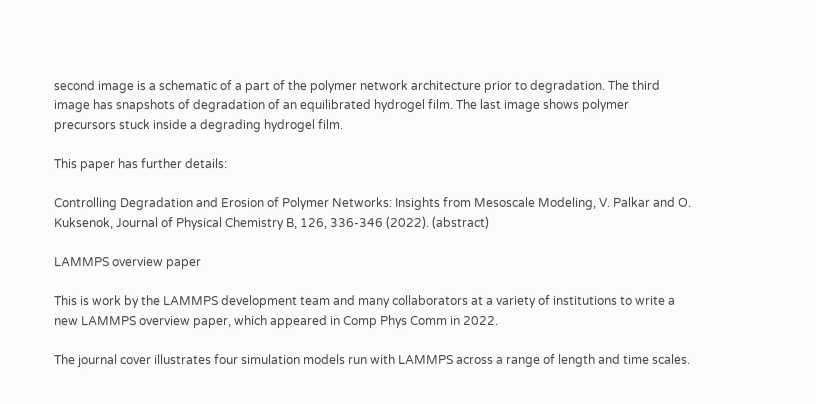second image is a schematic of a part of the polymer network architecture prior to degradation. The third image has snapshots of degradation of an equilibrated hydrogel film. The last image shows polymer precursors stuck inside a degrading hydrogel film.

This paper has further details:

Controlling Degradation and Erosion of Polymer Networks: Insights from Mesoscale Modeling, V. Palkar and O. Kuksenok, Journal of Physical Chemistry B, 126, 336-346 (2022). (abstract)

LAMMPS overview paper

This is work by the LAMMPS development team and many collaborators at a variety of institutions to write a new LAMMPS overview paper, which appeared in Comp Phys Comm in 2022.

The journal cover illustrates four simulation models run with LAMMPS across a range of length and time scales.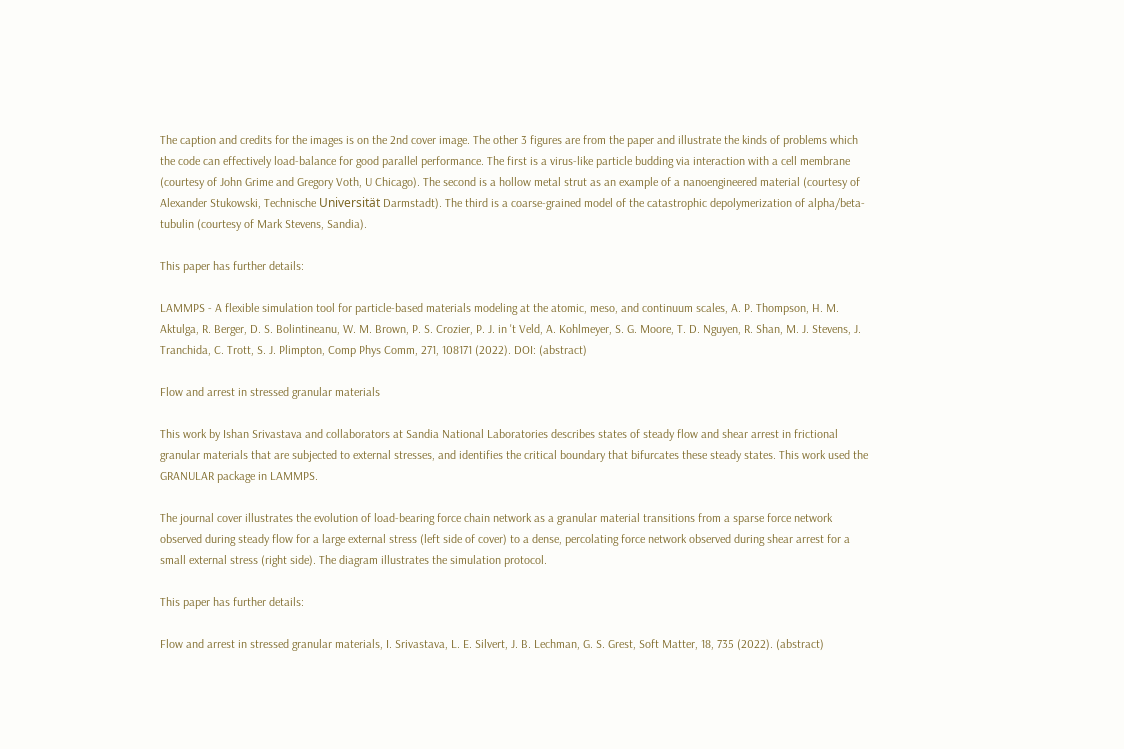The caption and credits for the images is on the 2nd cover image. The other 3 figures are from the paper and illustrate the kinds of problems which the code can effectively load-balance for good parallel performance. The first is a virus-like particle budding via interaction with a cell membrane (courtesy of John Grime and Gregory Voth, U Chicago). The second is a hollow metal strut as an example of a nanoengineered material (courtesy of Alexander Stukowski, Technische Universität Darmstadt). The third is a coarse-grained model of the catastrophic depolymerization of alpha/beta-tubulin (courtesy of Mark Stevens, Sandia).

This paper has further details:

LAMMPS - A flexible simulation tool for particle-based materials modeling at the atomic, meso, and continuum scales, A. P. Thompson, H. M. Aktulga, R. Berger, D. S. Bolintineanu, W. M. Brown, P. S. Crozier, P. J. in 't Veld, A. Kohlmeyer, S. G. Moore, T. D. Nguyen, R. Shan, M. J. Stevens, J. Tranchida, C. Trott, S. J. Plimpton, Comp Phys Comm, 271, 108171 (2022). DOI: (abstract)

Flow and arrest in stressed granular materials

This work by Ishan Srivastava and collaborators at Sandia National Laboratories describes states of steady flow and shear arrest in frictional granular materials that are subjected to external stresses, and identifies the critical boundary that bifurcates these steady states. This work used the GRANULAR package in LAMMPS.

The journal cover illustrates the evolution of load-bearing force chain network as a granular material transitions from a sparse force network observed during steady flow for a large external stress (left side of cover) to a dense, percolating force network observed during shear arrest for a small external stress (right side). The diagram illustrates the simulation protocol.

This paper has further details:

Flow and arrest in stressed granular materials, I. Srivastava, L. E. Silvert, J. B. Lechman, G. S. Grest, Soft Matter, 18, 735 (2022). (abstract)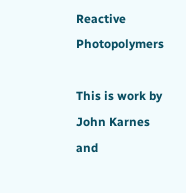Reactive Photopolymers

This is work by John Karnes and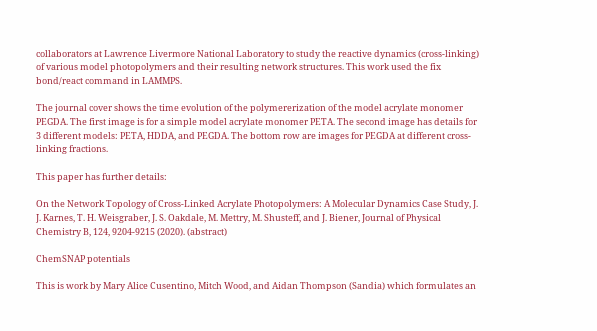collaborators at Lawrence Livermore National Laboratory to study the reactive dynamics (cross-linking) of various model photopolymers and their resulting network structures. This work used the fix bond/react command in LAMMPS.

The journal cover shows the time evolution of the polymererization of the model acrylate monomer PEGDA. The first image is for a simple model acrylate monomer PETA. The second image has details for 3 different models: PETA, HDDA, and PEGDA. The bottom row are images for PEGDA at different cross-linking fractions.

This paper has further details:

On the Network Topology of Cross-Linked Acrylate Photopolymers: A Molecular Dynamics Case Study, J. J. Karnes, T. H. Weisgraber, J. S. Oakdale, M. Mettry, M. Shusteff, and J. Biener, Journal of Physical Chemistry B, 124, 9204-9215 (2020). (abstract)

ChemSNAP potentials

This is work by Mary Alice Cusentino, Mitch Wood, and Aidan Thompson (Sandia) which formulates an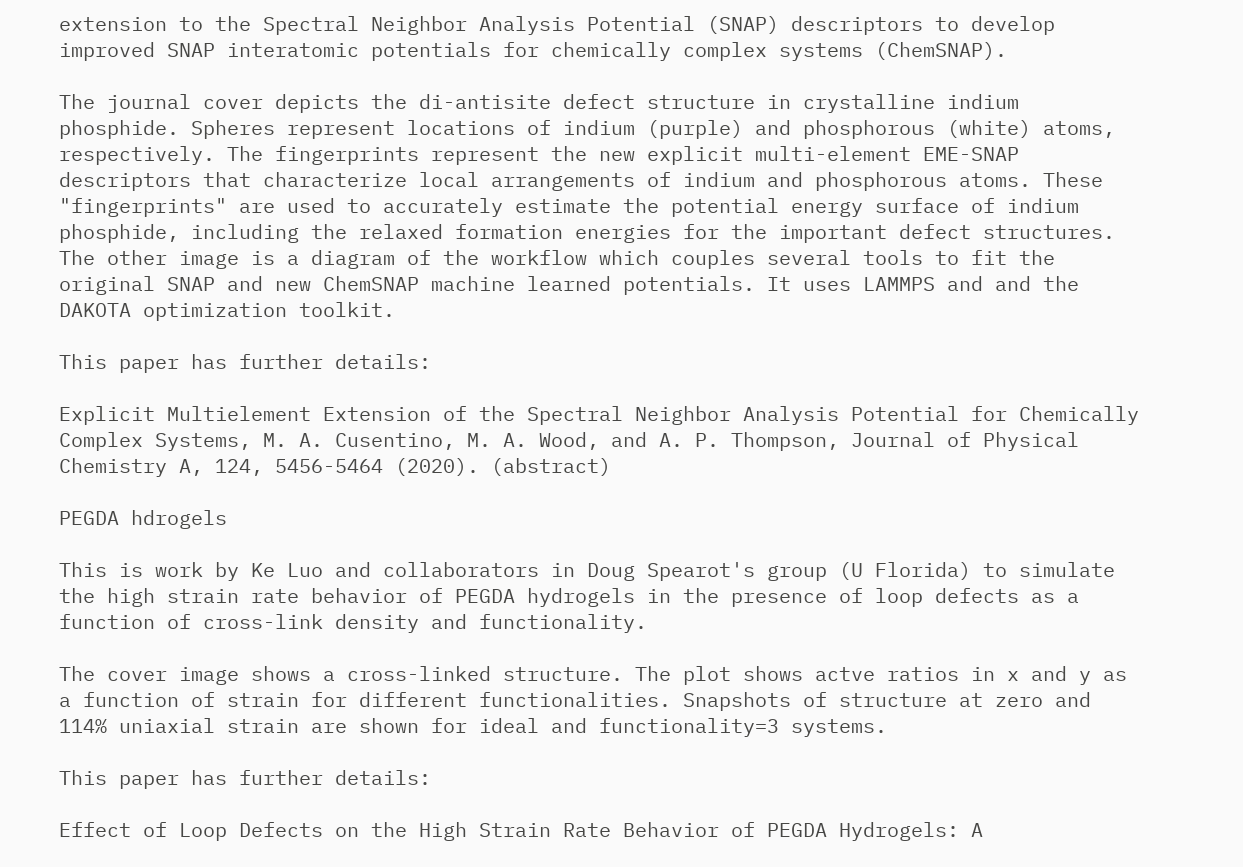extension to the Spectral Neighbor Analysis Potential (SNAP) descriptors to develop improved SNAP interatomic potentials for chemically complex systems (ChemSNAP).

The journal cover depicts the di-antisite defect structure in crystalline indium phosphide. Spheres represent locations of indium (purple) and phosphorous (white) atoms, respectively. The fingerprints represent the new explicit multi-element EME-SNAP descriptors that characterize local arrangements of indium and phosphorous atoms. These "fingerprints" are used to accurately estimate the potential energy surface of indium phosphide, including the relaxed formation energies for the important defect structures. The other image is a diagram of the workflow which couples several tools to fit the original SNAP and new ChemSNAP machine learned potentials. It uses LAMMPS and and the DAKOTA optimization toolkit.

This paper has further details:

Explicit Multielement Extension of the Spectral Neighbor Analysis Potential for Chemically Complex Systems, M. A. Cusentino, M. A. Wood, and A. P. Thompson, Journal of Physical Chemistry A, 124, 5456-5464 (2020). (abstract)

PEGDA hdrogels

This is work by Ke Luo and collaborators in Doug Spearot's group (U Florida) to simulate the high strain rate behavior of PEGDA hydrogels in the presence of loop defects as a function of cross-link density and functionality.

The cover image shows a cross-linked structure. The plot shows actve ratios in x and y as a function of strain for different functionalities. Snapshots of structure at zero and 114% uniaxial strain are shown for ideal and functionality=3 systems.

This paper has further details:

Effect of Loop Defects on the High Strain Rate Behavior of PEGDA Hydrogels: A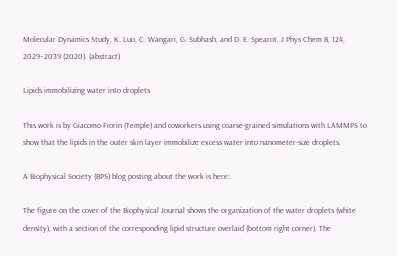Molecular Dynamics Study, K. Luo, C. Wangari, G. Subhash, and D. E. Spearot, J Phys Chem B, 124, 2029−2039 (2020). (abstract)

Lipids immobilizing water into droplets

This work is by Giacomo Fiorin (Temple) and coworkers using coarse-grained simulations with LAMMPS to show that the lipids in the outer skin layer immobilize excess water into nanometer-size droplets.

A Biophysical Society (BPS) blog posting about the work is here:

The figure on the cover of the Biophysical Journal shows the organization of the water droplets (white density), with a section of the corresponding lipid structure overlaid (bottom right corner). The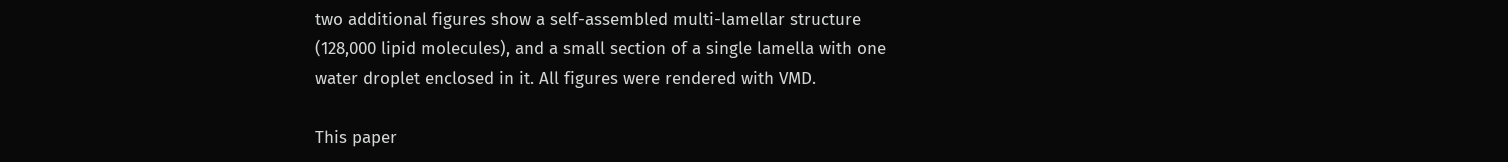two additional figures show a self-assembled multi-lamellar structure (128,000 lipid molecules), and a small section of a single lamella with one water droplet enclosed in it. All figures were rendered with VMD.

This paper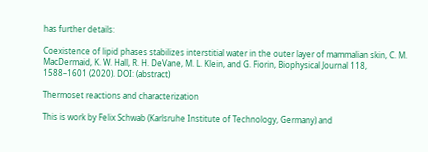has further details:

Coexistence of lipid phases stabilizes interstitial water in the outer layer of mammalian skin, C. M. MacDermaid, K. W. Hall, R. H. DeVane, M. L. Klein, and G. Fiorin, Biophysical Journal 118, 1588–1601 (2020). DOI: (abstract)

Thermoset reactions and characterization

This is work by Felix Schwab (Karlsruhe Institute of Technology, Germany) and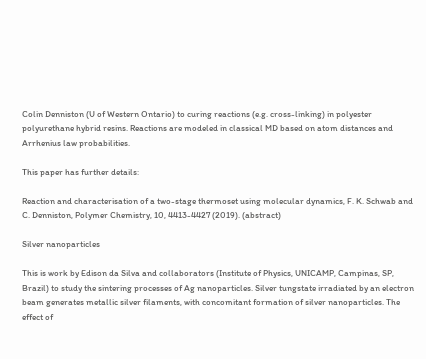Colin Denniston (U of Western Ontario) to curing reactions (e.g. cross-linking) in polyester polyurethane hybrid resins. Reactions are modeled in classical MD based on atom distances and Arrhenius law probabilities.

This paper has further details:

Reaction and characterisation of a two-stage thermoset using molecular dynamics, F. K. Schwab and C. Denniston, Polymer Chemistry, 10, 4413-4427 (2019). (abstract)

Silver nanoparticles

This is work by Edison da Silva and collaborators (Institute of Physics, UNICAMP, Campinas, SP, Brazil) to study the sintering processes of Ag nanoparticles. Silver tungstate irradiated by an electron beam generates metallic silver filaments, with concomitant formation of silver nanoparticles. The effect of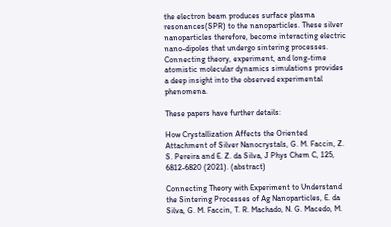the electron beam produces surface plasma resonances(SPR) to the nanoparticles. These silver nanoparticles therefore, become interacting electric nano-dipoles that undergo sintering processes. Connecting theory, experiment, and long-time atomistic molecular dynamics simulations provides a deep insight into the observed experimental phenomena.

These papers have further details:

How Crystallization Affects the Oriented Attachment of Silver Nanocrystals, G. M. Faccin, Z. S. Pereira and E. Z. da Silva, J Phys Chem C, 125, 6812-6820 (2021). (abstract)

Connecting Theory with Experiment to Understand the Sintering Processes of Ag Nanoparticles, E. da Silva, G. M. Faccin, T. R. Machado, N. G. Macedo, M.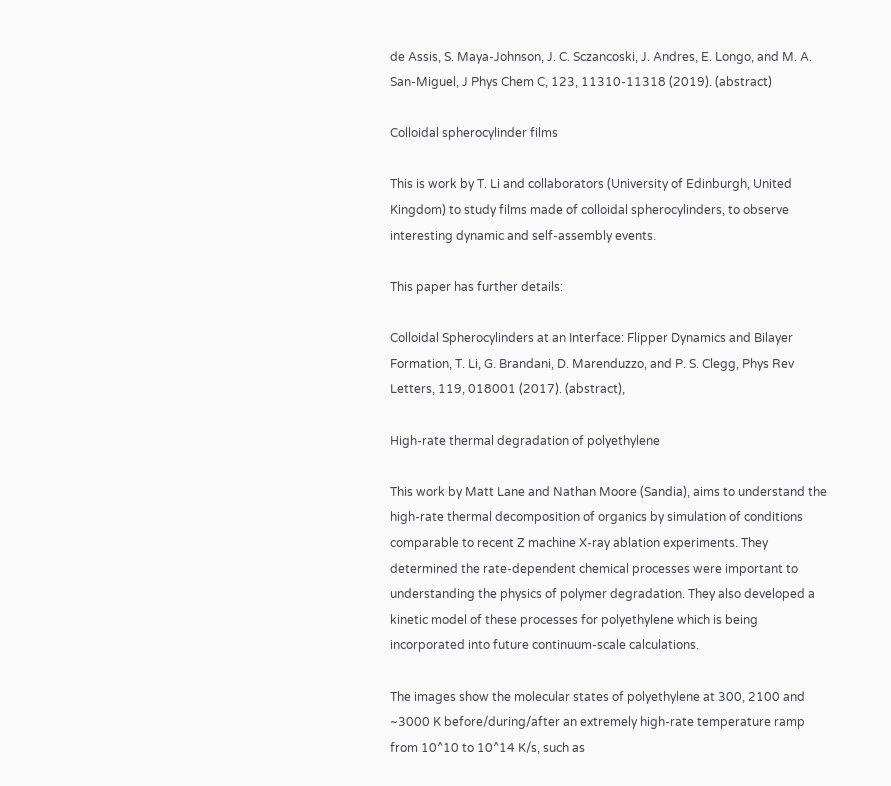de Assis, S. Maya-Johnson, J. C. Sczancoski, J. Andres, E. Longo, and M. A. San-Miguel, J Phys Chem C, 123, 11310-11318 (2019). (abstract)

Colloidal spherocylinder films

This is work by T. Li and collaborators (University of Edinburgh, United Kingdom) to study films made of colloidal spherocylinders, to observe interesting dynamic and self-assembly events.

This paper has further details:

Colloidal Spherocylinders at an Interface: Flipper Dynamics and Bilayer Formation, T. Li, G. Brandani, D. Marenduzzo, and P. S. Clegg, Phys Rev Letters, 119, 018001 (2017). (abstract),

High-rate thermal degradation of polyethylene

This work by Matt Lane and Nathan Moore (Sandia), aims to understand the high-rate thermal decomposition of organics by simulation of conditions comparable to recent Z machine X-ray ablation experiments. They determined the rate-dependent chemical processes were important to understanding the physics of polymer degradation. They also developed a kinetic model of these processes for polyethylene which is being incorporated into future continuum-scale calculations.

The images show the molecular states of polyethylene at 300, 2100 and ~3000 K before/during/after an extremely high-rate temperature ramp from 10^10 to 10^14 K/s, such as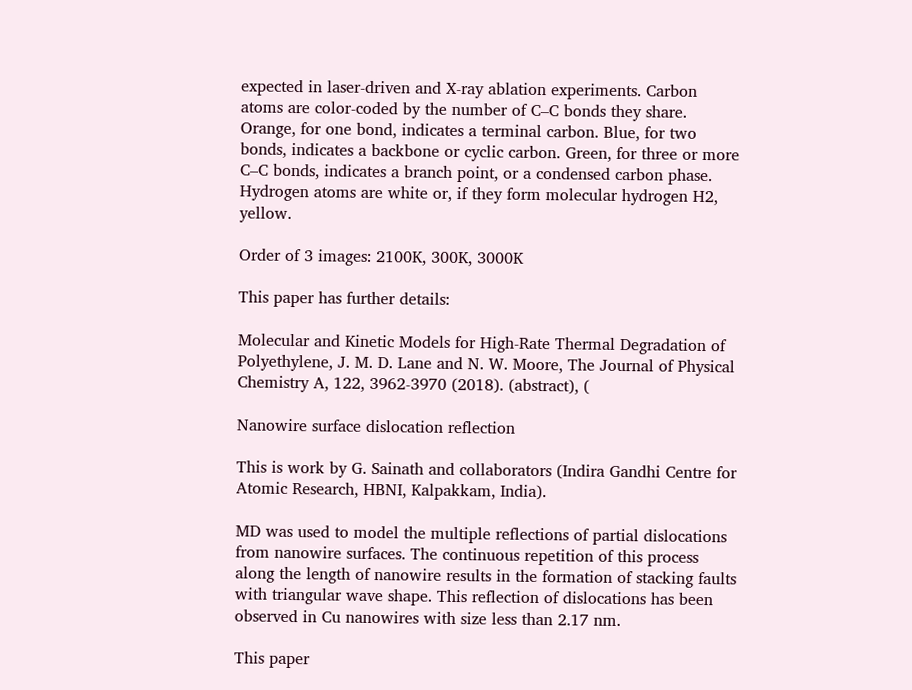expected in laser-driven and X-ray ablation experiments. Carbon atoms are color-coded by the number of C–C bonds they share. Orange, for one bond, indicates a terminal carbon. Blue, for two bonds, indicates a backbone or cyclic carbon. Green, for three or more C–C bonds, indicates a branch point, or a condensed carbon phase. Hydrogen atoms are white or, if they form molecular hydrogen H2, yellow.

Order of 3 images: 2100K, 300K, 3000K

This paper has further details:

Molecular and Kinetic Models for High-Rate Thermal Degradation of Polyethylene, J. M. D. Lane and N. W. Moore, The Journal of Physical Chemistry A, 122, 3962-3970 (2018). (abstract), (

Nanowire surface dislocation reflection

This is work by G. Sainath and collaborators (Indira Gandhi Centre for Atomic Research, HBNI, Kalpakkam, India).

MD was used to model the multiple reflections of partial dislocations from nanowire surfaces. The continuous repetition of this process along the length of nanowire results in the formation of stacking faults with triangular wave shape. This reflection of dislocations has been observed in Cu nanowires with size less than 2.17 nm.

This paper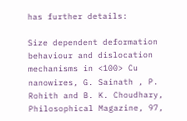has further details:

Size dependent deformation behaviour and dislocation mechanisms in <100> Cu nanowires, G. Sainath , P. Rohith and B. K. Choudhary, Philosophical Magazine, 97,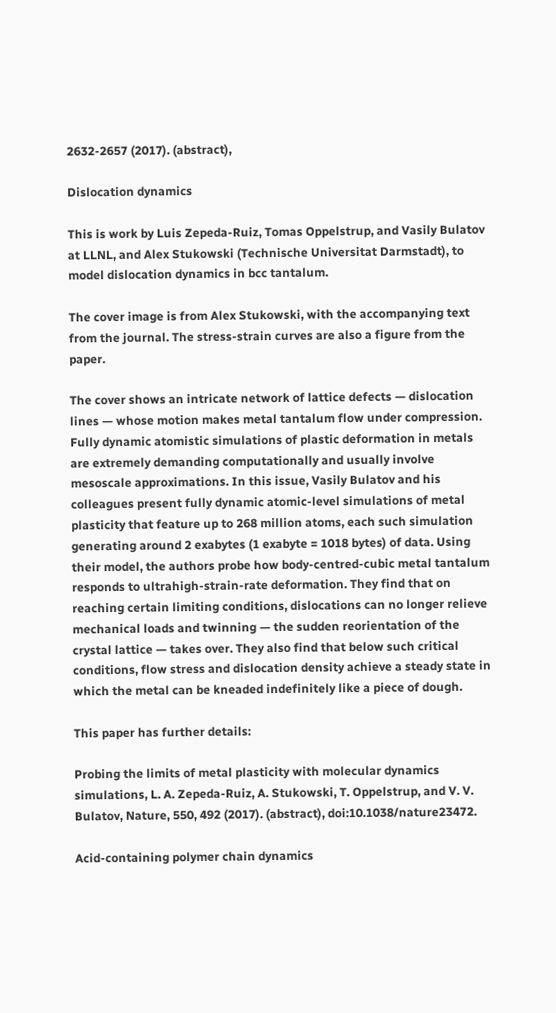2632-2657 (2017). (abstract),

Dislocation dynamics

This is work by Luis Zepeda-Ruiz, Tomas Oppelstrup, and Vasily Bulatov at LLNL, and Alex Stukowski (Technische Universitat Darmstadt), to model dislocation dynamics in bcc tantalum.

The cover image is from Alex Stukowski, with the accompanying text from the journal. The stress-strain curves are also a figure from the paper.

The cover shows an intricate network of lattice defects — dislocation lines — whose motion makes metal tantalum flow under compression. Fully dynamic atomistic simulations of plastic deformation in metals are extremely demanding computationally and usually involve mesoscale approximations. In this issue, Vasily Bulatov and his colleagues present fully dynamic atomic-level simulations of metal plasticity that feature up to 268 million atoms, each such simulation generating around 2 exabytes (1 exabyte = 1018 bytes) of data. Using their model, the authors probe how body-centred-cubic metal tantalum responds to ultrahigh-strain-rate deformation. They find that on reaching certain limiting conditions, dislocations can no longer relieve mechanical loads and twinning — the sudden reorientation of the crystal lattice — takes over. They also find that below such critical conditions, flow stress and dislocation density achieve a steady state in which the metal can be kneaded indefinitely like a piece of dough.

This paper has further details:

Probing the limits of metal plasticity with molecular dynamics simulations, L. A. Zepeda-Ruiz, A. Stukowski, T. Oppelstrup, and V. V. Bulatov, Nature, 550, 492 (2017). (abstract), doi:10.1038/nature23472.

Acid-containing polymer chain dynamics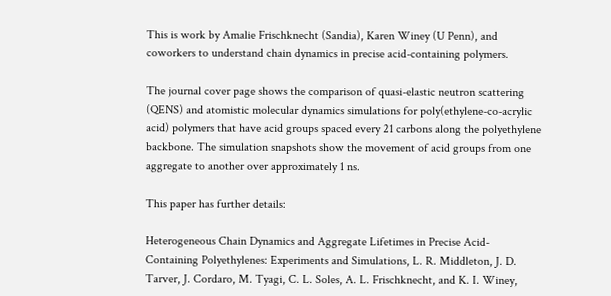This is work by Amalie Frischknecht (Sandia), Karen Winey (U Penn), and coworkers to understand chain dynamics in precise acid-containing polymers.

The journal cover page shows the comparison of quasi-elastic neutron scattering (QENS) and atomistic molecular dynamics simulations for poly(ethylene-co-acrylic acid) polymers that have acid groups spaced every 21 carbons along the polyethylene backbone. The simulation snapshots show the movement of acid groups from one aggregate to another over approximately 1 ns.

This paper has further details:

Heterogeneous Chain Dynamics and Aggregate Lifetimes in Precise Acid-Containing Polyethylenes: Experiments and Simulations, L. R. Middleton, J. D. Tarver, J. Cordaro, M. Tyagi, C. L. Soles, A. L. Frischknecht, and K. I. Winey,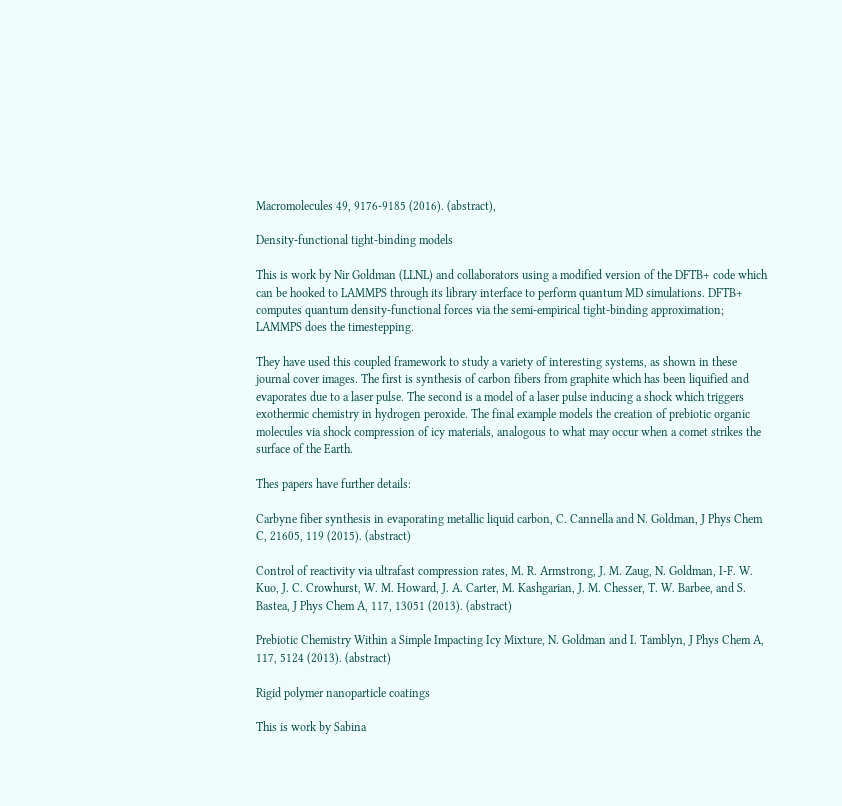Macromolecules 49, 9176-9185 (2016). (abstract),

Density-functional tight-binding models

This is work by Nir Goldman (LLNL) and collaborators using a modified version of the DFTB+ code which can be hooked to LAMMPS through its library interface to perform quantum MD simulations. DFTB+ computes quantum density-functional forces via the semi-empirical tight-binding approximation; LAMMPS does the timestepping.

They have used this coupled framework to study a variety of interesting systems, as shown in these journal cover images. The first is synthesis of carbon fibers from graphite which has been liquified and evaporates due to a laser pulse. The second is a model of a laser pulse inducing a shock which triggers exothermic chemistry in hydrogen peroxide. The final example models the creation of prebiotic organic molecules via shock compression of icy materials, analogous to what may occur when a comet strikes the surface of the Earth.

Thes papers have further details:

Carbyne fiber synthesis in evaporating metallic liquid carbon, C. Cannella and N. Goldman, J Phys Chem C, 21605, 119 (2015). (abstract)

Control of reactivity via ultrafast compression rates, M. R. Armstrong, J. M. Zaug, N. Goldman, I-F. W. Kuo, J. C. Crowhurst, W. M. Howard, J. A. Carter, M. Kashgarian, J. M. Chesser, T. W. Barbee, and S. Bastea, J Phys Chem A, 117, 13051 (2013). (abstract)

Prebiotic Chemistry Within a Simple Impacting Icy Mixture, N. Goldman and I. Tamblyn, J Phys Chem A, 117, 5124 (2013). (abstract)

Rigid polymer nanoparticle coatings

This is work by Sabina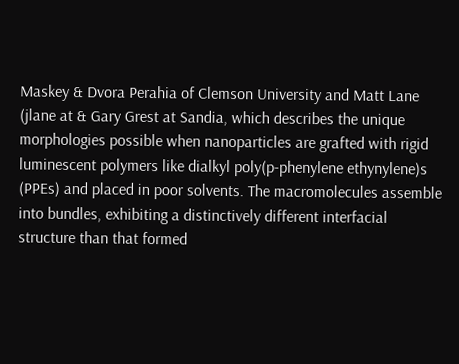Maskey & Dvora Perahia of Clemson University and Matt Lane (jlane at & Gary Grest at Sandia, which describes the unique morphologies possible when nanoparticles are grafted with rigid luminescent polymers like dialkyl poly(p-phenylene ethynylene)s (PPEs) and placed in poor solvents. The macromolecules assemble into bundles, exhibiting a distinctively different interfacial structure than that formed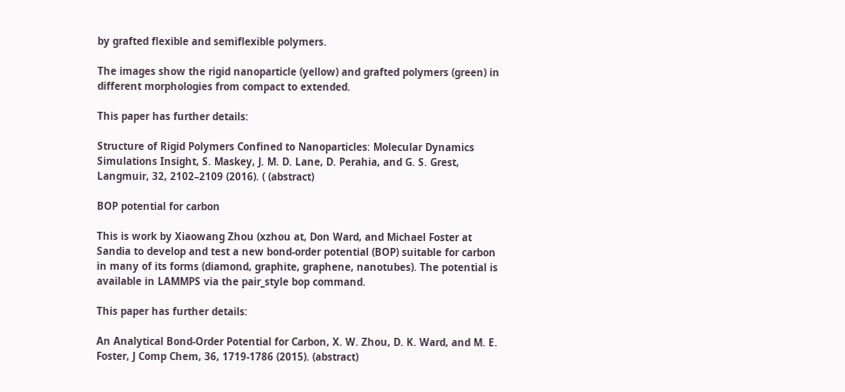by grafted flexible and semiflexible polymers.

The images show the rigid nanoparticle (yellow) and grafted polymers (green) in different morphologies from compact to extended.

This paper has further details:

Structure of Rigid Polymers Confined to Nanoparticles: Molecular Dynamics Simulations Insight, S. Maskey, J. M. D. Lane, D. Perahia, and G. S. Grest, Langmuir, 32, 2102–2109 (2016). ( (abstract)

BOP potential for carbon

This is work by Xiaowang Zhou (xzhou at, Don Ward, and Michael Foster at Sandia to develop and test a new bond-order potential (BOP) suitable for carbon in many of its forms (diamond, graphite, graphene, nanotubes). The potential is available in LAMMPS via the pair_style bop command.

This paper has further details:

An Analytical Bond-Order Potential for Carbon, X. W. Zhou, D. K. Ward, and M. E. Foster, J Comp Chem, 36, 1719-1786 (2015). (abstract)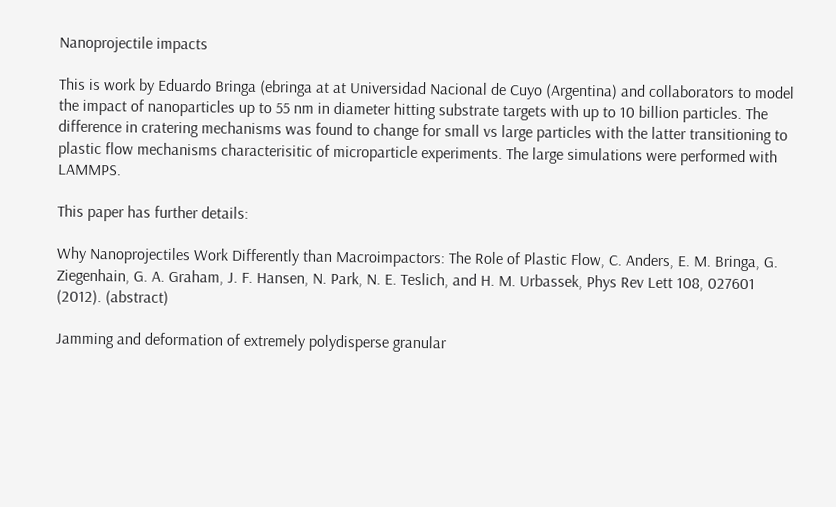Nanoprojectile impacts

This is work by Eduardo Bringa (ebringa at at Universidad Nacional de Cuyo (Argentina) and collaborators to model the impact of nanoparticles up to 55 nm in diameter hitting substrate targets with up to 10 billion particles. The difference in cratering mechanisms was found to change for small vs large particles with the latter transitioning to plastic flow mechanisms characterisitic of microparticle experiments. The large simulations were performed with LAMMPS.

This paper has further details:

Why Nanoprojectiles Work Differently than Macroimpactors: The Role of Plastic Flow, C. Anders, E. M. Bringa, G. Ziegenhain, G. A. Graham, J. F. Hansen, N. Park, N. E. Teslich, and H. M. Urbassek, Phys Rev Lett 108, 027601 (2012). (abstract)

Jamming and deformation of extremely polydisperse granular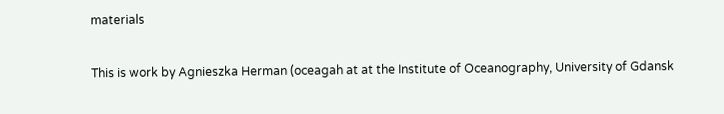materials

This is work by Agnieszka Herman (oceagah at at the Institute of Oceanography, University of Gdansk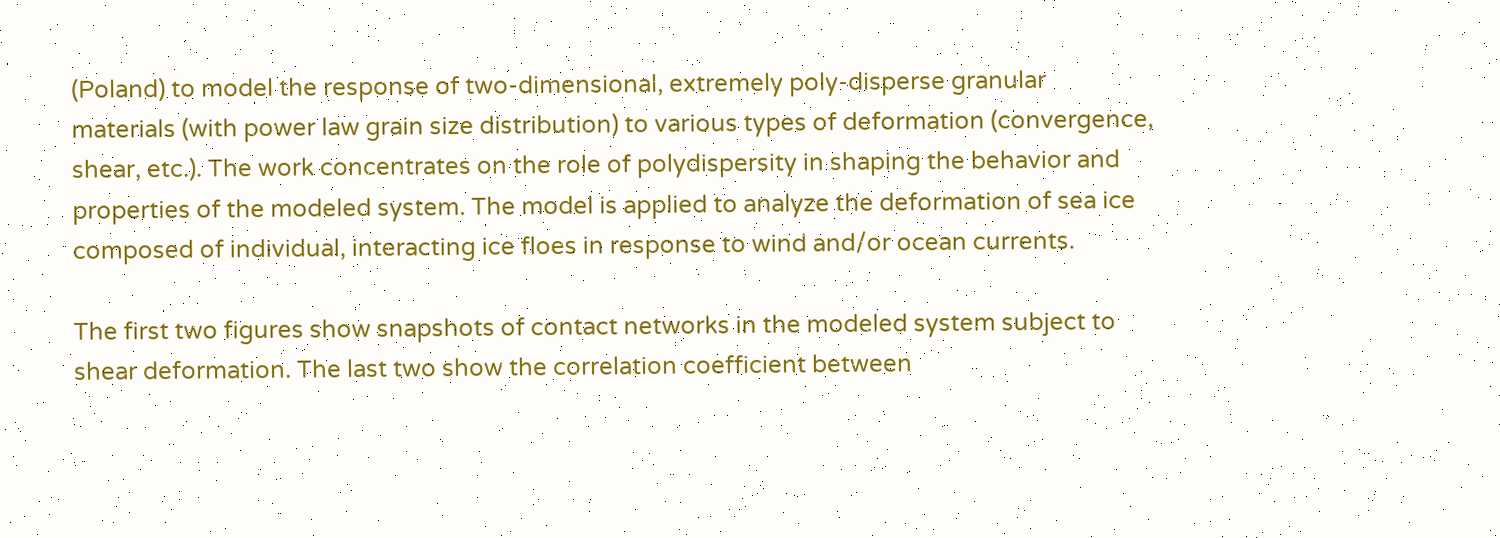(Poland) to model the response of two-dimensional, extremely poly-disperse granular materials (with power law grain size distribution) to various types of deformation (convergence, shear, etc.). The work concentrates on the role of polydispersity in shaping the behavior and properties of the modeled system. The model is applied to analyze the deformation of sea ice composed of individual, interacting ice floes in response to wind and/or ocean currents.

The first two figures show snapshots of contact networks in the modeled system subject to shear deformation. The last two show the correlation coefficient between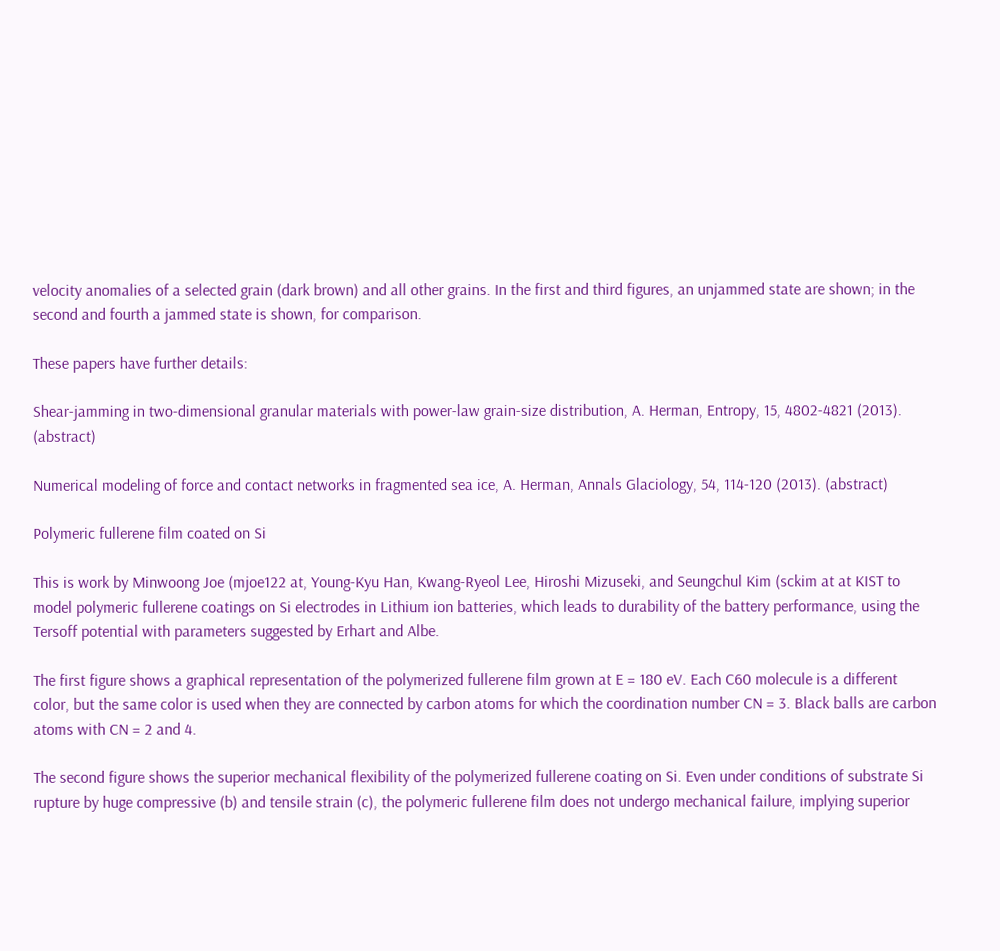velocity anomalies of a selected grain (dark brown) and all other grains. In the first and third figures, an unjammed state are shown; in the second and fourth a jammed state is shown, for comparison.

These papers have further details:

Shear-jamming in two-dimensional granular materials with power-law grain-size distribution, A. Herman, Entropy, 15, 4802-4821 (2013). (abstract)

Numerical modeling of force and contact networks in fragmented sea ice, A. Herman, Annals Glaciology, 54, 114-120 (2013). (abstract)

Polymeric fullerene film coated on Si

This is work by Minwoong Joe (mjoe122 at, Young-Kyu Han, Kwang-Ryeol Lee, Hiroshi Mizuseki, and Seungchul Kim (sckim at at KIST to model polymeric fullerene coatings on Si electrodes in Lithium ion batteries, which leads to durability of the battery performance, using the Tersoff potential with parameters suggested by Erhart and Albe.

The first figure shows a graphical representation of the polymerized fullerene film grown at E = 180 eV. Each C60 molecule is a different color, but the same color is used when they are connected by carbon atoms for which the coordination number CN = 3. Black balls are carbon atoms with CN = 2 and 4.

The second figure shows the superior mechanical flexibility of the polymerized fullerene coating on Si. Even under conditions of substrate Si rupture by huge compressive (b) and tensile strain (c), the polymeric fullerene film does not undergo mechanical failure, implying superior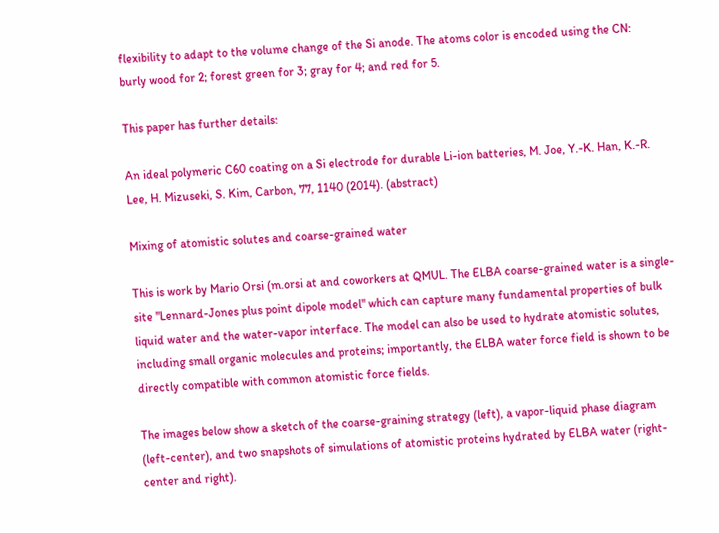flexibility to adapt to the volume change of the Si anode. The atoms color is encoded using the CN: burly wood for 2; forest green for 3; gray for 4; and red for 5.

This paper has further details:

An ideal polymeric C60 coating on a Si electrode for durable Li-ion batteries, M. Joe, Y.-K. Han, K.-R. Lee, H. Mizuseki, S. Kim, Carbon, 77, 1140 (2014). (abstract)

Mixing of atomistic solutes and coarse-grained water

This is work by Mario Orsi (m.orsi at and coworkers at QMUL. The ELBA coarse-grained water is a single-site "Lennard-Jones plus point dipole model" which can capture many fundamental properties of bulk liquid water and the water-vapor interface. The model can also be used to hydrate atomistic solutes, including small organic molecules and proteins; importantly, the ELBA water force field is shown to be directly compatible with common atomistic force fields.

The images below show a sketch of the coarse-graining strategy (left), a vapor-liquid phase diagram (left-center), and two snapshots of simulations of atomistic proteins hydrated by ELBA water (right-center and right).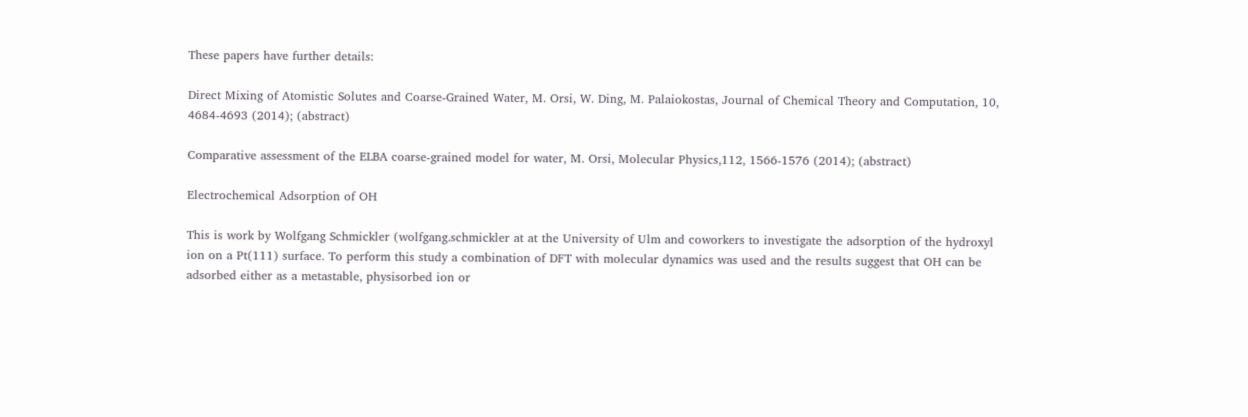These papers have further details:

Direct Mixing of Atomistic Solutes and Coarse-Grained Water, M. Orsi, W. Ding, M. Palaiokostas, Journal of Chemical Theory and Computation, 10, 4684-4693 (2014); (abstract)

Comparative assessment of the ELBA coarse-grained model for water, M. Orsi, Molecular Physics,112, 1566-1576 (2014); (abstract)

Electrochemical Adsorption of OH

This is work by Wolfgang Schmickler (wolfgang.schmickler at at the University of Ulm and coworkers to investigate the adsorption of the hydroxyl ion on a Pt(111) surface. To perform this study a combination of DFT with molecular dynamics was used and the results suggest that OH can be adsorbed either as a metastable, physisorbed ion or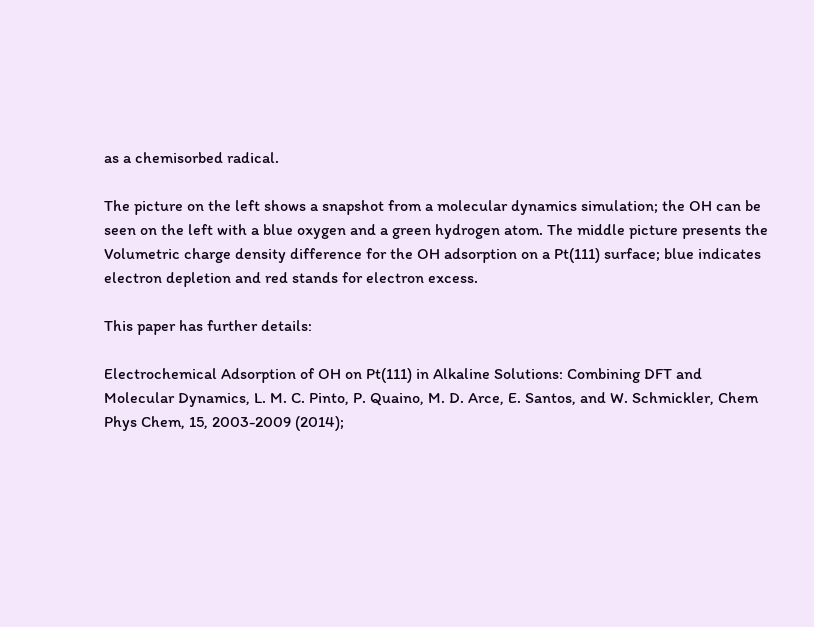as a chemisorbed radical.

The picture on the left shows a snapshot from a molecular dynamics simulation; the OH can be seen on the left with a blue oxygen and a green hydrogen atom. The middle picture presents the Volumetric charge density difference for the OH adsorption on a Pt(111) surface; blue indicates electron depletion and red stands for electron excess.

This paper has further details:

Electrochemical Adsorption of OH on Pt(111) in Alkaline Solutions: Combining DFT and Molecular Dynamics, L. M. C. Pinto, P. Quaino, M. D. Arce, E. Santos, and W. Schmickler, Chem Phys Chem, 15, 2003-2009 (2014);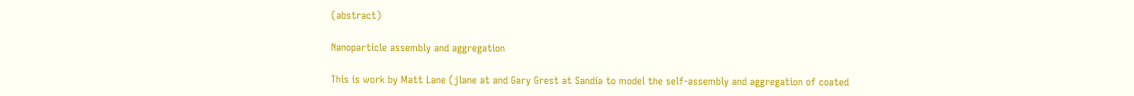(abstract)

Nanoparticle assembly and aggregation

This is work by Matt Lane (jlane at and Gary Grest at Sandia to model the self-assembly and aggregation of coated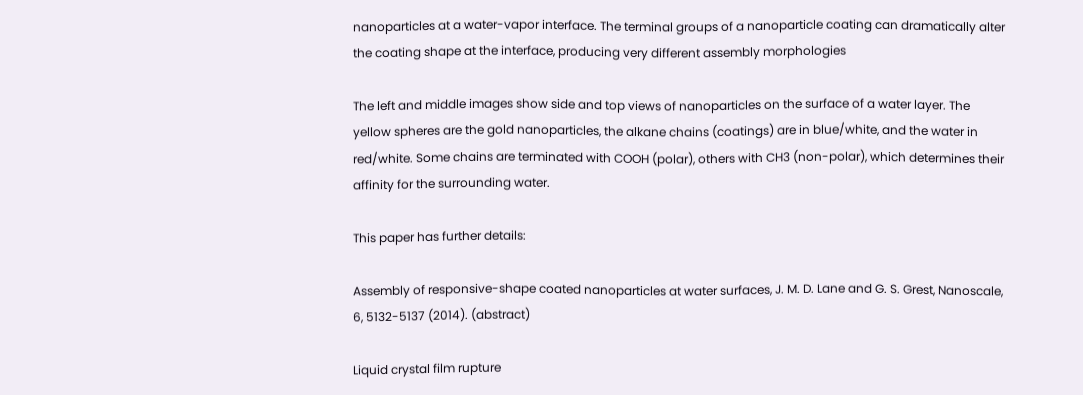nanoparticles at a water-vapor interface. The terminal groups of a nanoparticle coating can dramatically alter the coating shape at the interface, producing very different assembly morphologies

The left and middle images show side and top views of nanoparticles on the surface of a water layer. The yellow spheres are the gold nanoparticles, the alkane chains (coatings) are in blue/white, and the water in red/white. Some chains are terminated with COOH (polar), others with CH3 (non-polar), which determines their affinity for the surrounding water.

This paper has further details:

Assembly of responsive-shape coated nanoparticles at water surfaces, J. M. D. Lane and G. S. Grest, Nanoscale, 6, 5132-5137 (2014). (abstract)

Liquid crystal film rupture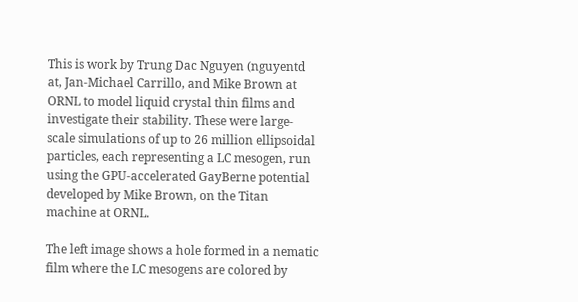This is work by Trung Dac Nguyen (nguyentd at, Jan-Michael Carrillo, and Mike Brown at ORNL to model liquid crystal thin films and investigate their stability. These were large-scale simulations of up to 26 million ellipsoidal particles, each representing a LC mesogen, run using the GPU-accelerated GayBerne potential developed by Mike Brown, on the Titan machine at ORNL.

The left image shows a hole formed in a nematic film where the LC mesogens are colored by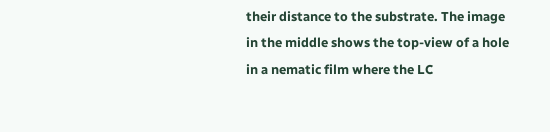their distance to the substrate. The image in the middle shows the top-view of a hole in a nematic film where the LC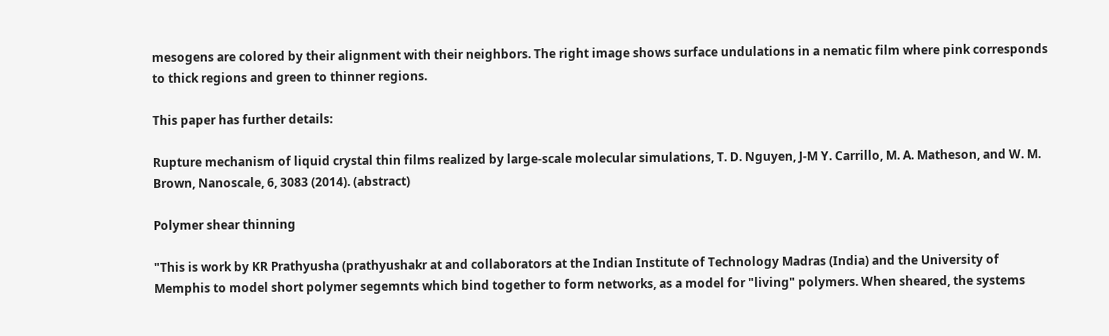mesogens are colored by their alignment with their neighbors. The right image shows surface undulations in a nematic film where pink corresponds to thick regions and green to thinner regions.

This paper has further details:

Rupture mechanism of liquid crystal thin films realized by large-scale molecular simulations, T. D. Nguyen, J-M Y. Carrillo, M. A. Matheson, and W. M. Brown, Nanoscale, 6, 3083 (2014). (abstract)

Polymer shear thinning

"This is work by KR Prathyusha (prathyushakr at and collaborators at the Indian Institute of Technology Madras (India) and the University of Memphis to model short polymer segemnts which bind together to form networks, as a model for "living" polymers. When sheared, the systems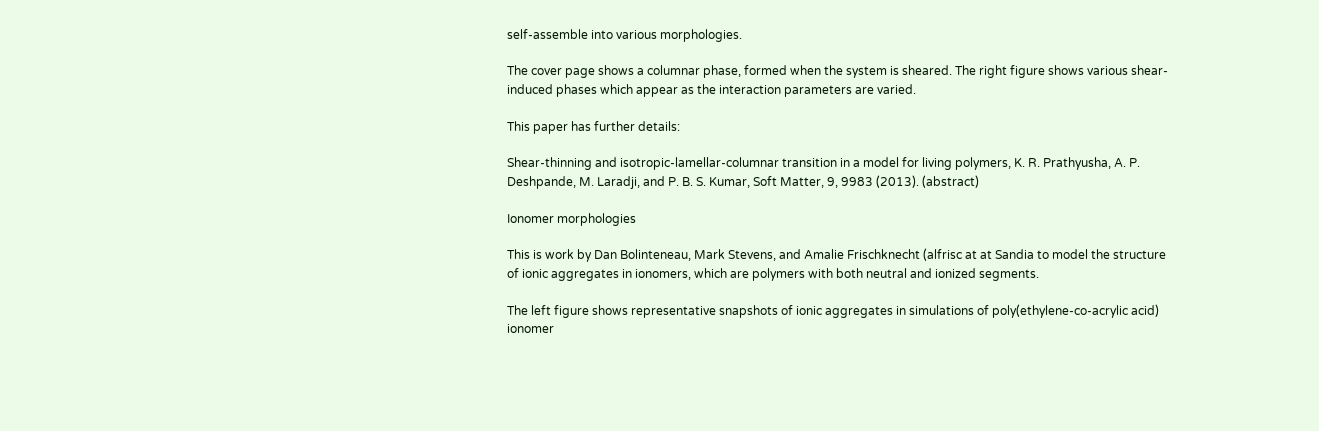self-assemble into various morphologies.

The cover page shows a columnar phase, formed when the system is sheared. The right figure shows various shear-induced phases which appear as the interaction parameters are varied.

This paper has further details:

Shear-thinning and isotropic-lamellar-columnar transition in a model for living polymers, K. R. Prathyusha, A. P. Deshpande, M. Laradji, and P. B. S. Kumar, Soft Matter, 9, 9983 (2013). (abstract)

Ionomer morphologies

This is work by Dan Bolinteneau, Mark Stevens, and Amalie Frischknecht (alfrisc at at Sandia to model the structure of ionic aggregates in ionomers, which are polymers with both neutral and ionized segments.

The left figure shows representative snapshots of ionic aggregates in simulations of poly(ethylene-co-acrylic acid) ionomer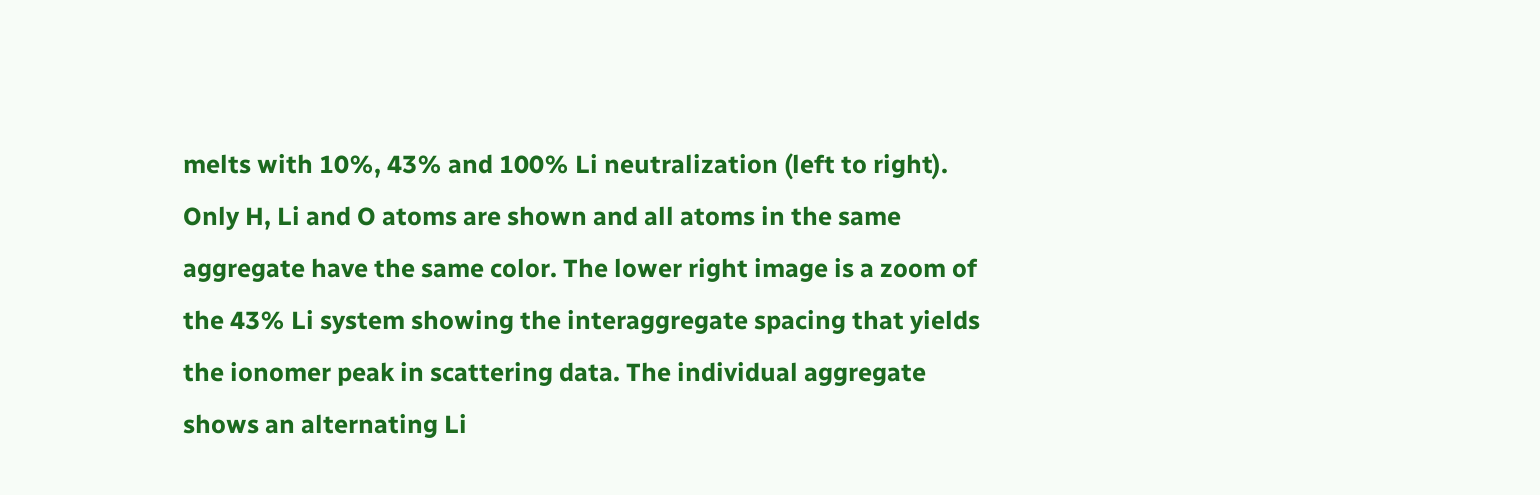melts with 10%, 43% and 100% Li neutralization (left to right). Only H, Li and O atoms are shown and all atoms in the same aggregate have the same color. The lower right image is a zoom of the 43% Li system showing the interaggregate spacing that yields the ionomer peak in scattering data. The individual aggregate shows an alternating Li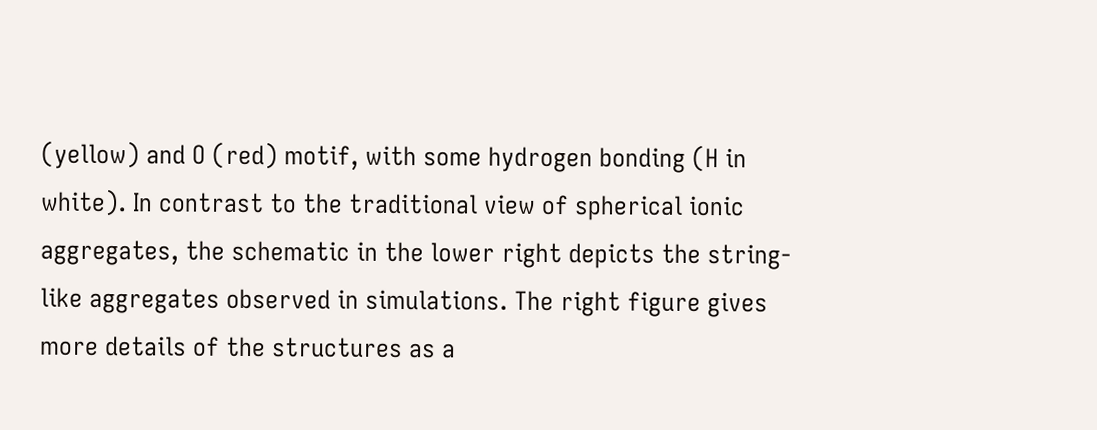(yellow) and O (red) motif, with some hydrogen bonding (H in white). In contrast to the traditional view of spherical ionic aggregates, the schematic in the lower right depicts the string-like aggregates observed in simulations. The right figure gives more details of the structures as a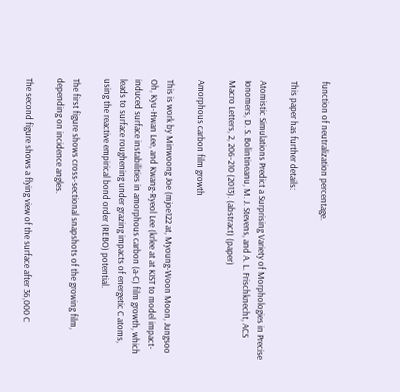function of neutralization percentage.

This paper has further details:

Atomistic Simulations Predict a Surprising Variety of Morphologies in Precise Ionomers, D. S. Bolintineanu, M. J. Stevens, and A. L. Frischknecht, ACS Macro Letters, 2, 206-210 (2013). (abstract) (paper)

Amorphous carbon film growth

This is work by Minwoong Joe (mjoe122 at, Myoung-Woon Moon, Jungsoo Oh, Kyu-Hwan Lee, and Kwang-Ryeol Lee (krlee at at KIST to model impact-induced surface instabilities in amorphous carbon (a-C) film growth, which leads to surface roughening under grazing impacts of energetic C atoms, using the reactive empirical bond order (REBO) potential.

The first figure shows cross-sectional snapshots of the growing film, depending on incidence angles.

The second figure shows a flying view of the surface after 36,000 C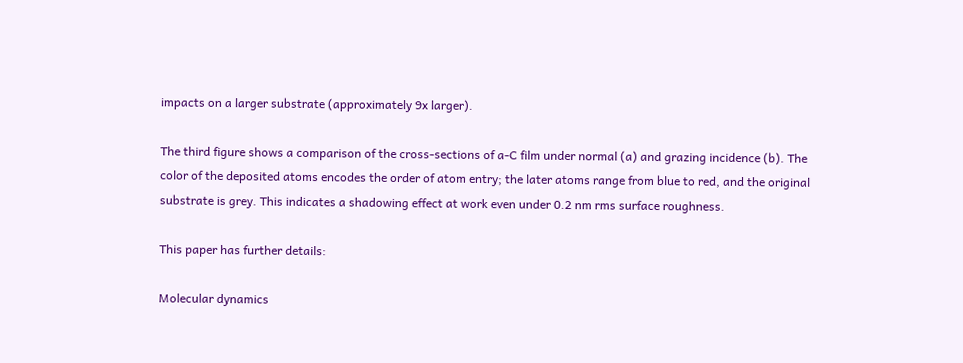impacts on a larger substrate (approximately 9x larger).

The third figure shows a comparison of the cross-sections of a-C film under normal (a) and grazing incidence (b). The color of the deposited atoms encodes the order of atom entry; the later atoms range from blue to red, and the original substrate is grey. This indicates a shadowing effect at work even under 0.2 nm rms surface roughness.

This paper has further details:

Molecular dynamics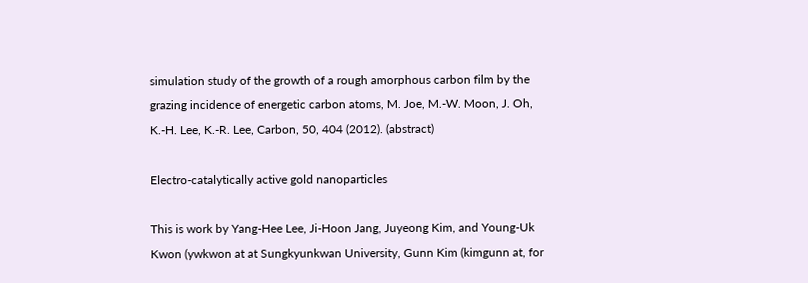simulation study of the growth of a rough amorphous carbon film by the grazing incidence of energetic carbon atoms, M. Joe, M.-W. Moon, J. Oh, K.-H. Lee, K.-R. Lee, Carbon, 50, 404 (2012). (abstract)

Electro-catalytically active gold nanoparticles

This is work by Yang-Hee Lee, Ji-Hoon Jang, Juyeong Kim, and Young-Uk Kwon (ywkwon at at Sungkyunkwan University, Gunn Kim (kimgunn at, for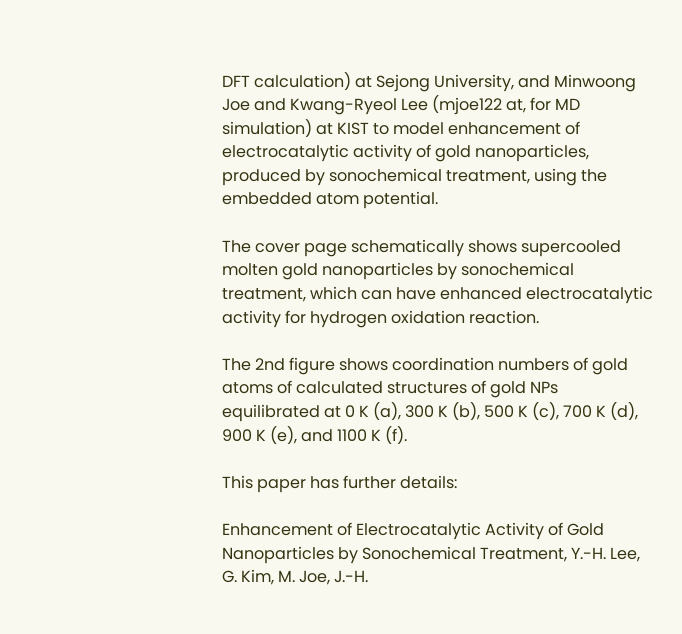DFT calculation) at Sejong University, and Minwoong Joe and Kwang-Ryeol Lee (mjoe122 at, for MD simulation) at KIST to model enhancement of electrocatalytic activity of gold nanoparticles, produced by sonochemical treatment, using the embedded atom potential.

The cover page schematically shows supercooled molten gold nanoparticles by sonochemical treatment, which can have enhanced electrocatalytic activity for hydrogen oxidation reaction.

The 2nd figure shows coordination numbers of gold atoms of calculated structures of gold NPs equilibrated at 0 K (a), 300 K (b), 500 K (c), 700 K (d), 900 K (e), and 1100 K (f).

This paper has further details:

Enhancement of Electrocatalytic Activity of Gold Nanoparticles by Sonochemical Treatment, Y.-H. Lee, G. Kim, M. Joe, J.-H.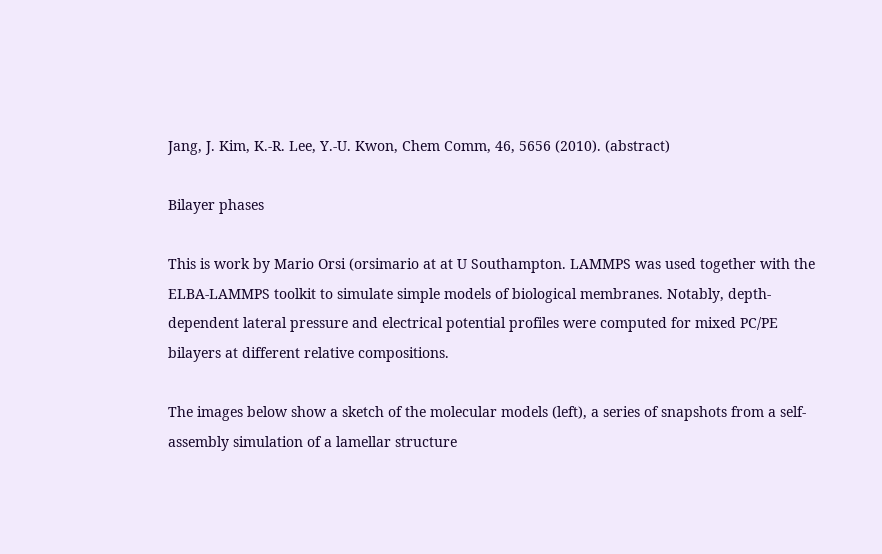Jang, J. Kim, K.-R. Lee, Y.-U. Kwon, Chem Comm, 46, 5656 (2010). (abstract)

Bilayer phases

This is work by Mario Orsi (orsimario at at U Southampton. LAMMPS was used together with the ELBA-LAMMPS toolkit to simulate simple models of biological membranes. Notably, depth-dependent lateral pressure and electrical potential profiles were computed for mixed PC/PE bilayers at different relative compositions.

The images below show a sketch of the molecular models (left), a series of snapshots from a self-assembly simulation of a lamellar structure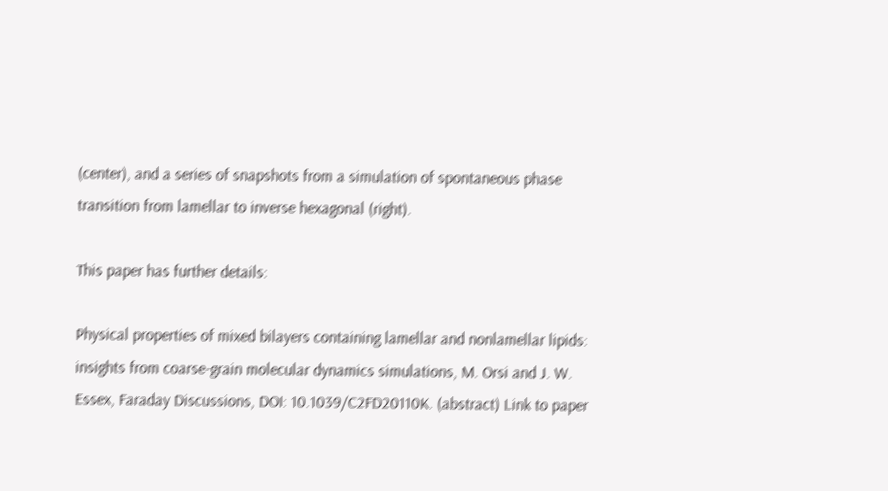(center), and a series of snapshots from a simulation of spontaneous phase transition from lamellar to inverse hexagonal (right).

This paper has further details:

Physical properties of mixed bilayers containing lamellar and nonlamellar lipids: insights from coarse-grain molecular dynamics simulations, M. Orsi and J. W. Essex, Faraday Discussions, DOI: 10.1039/C2FD20110K. (abstract) Link to paper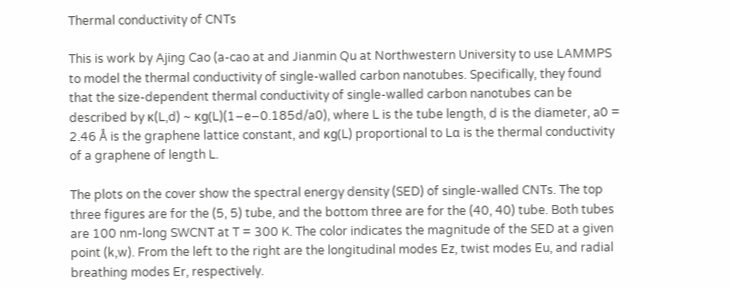Thermal conductivity of CNTs

This is work by Ajing Cao (a-cao at and Jianmin Qu at Northwestern University to use LAMMPS to model the thermal conductivity of single-walled carbon nanotubes. Specifically, they found that the size-dependent thermal conductivity of single-walled carbon nanotubes can be described by κ(L,d) ~ κg(L)(1−e−0.185d/a0), where L is the tube length, d is the diameter, a0 = 2.46 Å is the graphene lattice constant, and κg(L) proportional to Lα is the thermal conductivity of a graphene of length L.

The plots on the cover show the spectral energy density (SED) of single-walled CNTs. The top three figures are for the (5, 5) tube, and the bottom three are for the (40, 40) tube. Both tubes are 100 nm-long SWCNT at T = 300 K. The color indicates the magnitude of the SED at a given point (k,w). From the left to the right are the longitudinal modes Ez, twist modes Eu, and radial breathing modes Er, respectively.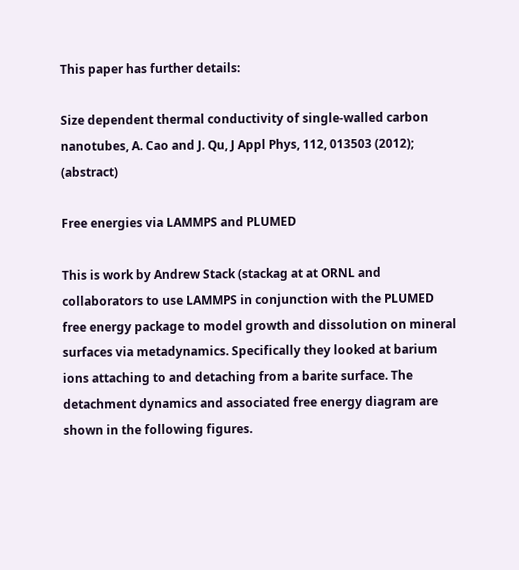This paper has further details:

Size dependent thermal conductivity of single-walled carbon nanotubes, A. Cao and J. Qu, J Appl Phys, 112, 013503 (2012); (abstract)

Free energies via LAMMPS and PLUMED

This is work by Andrew Stack (stackag at at ORNL and collaborators to use LAMMPS in conjunction with the PLUMED free energy package to model growth and dissolution on mineral surfaces via metadynamics. Specifically they looked at barium ions attaching to and detaching from a barite surface. The detachment dynamics and associated free energy diagram are shown in the following figures.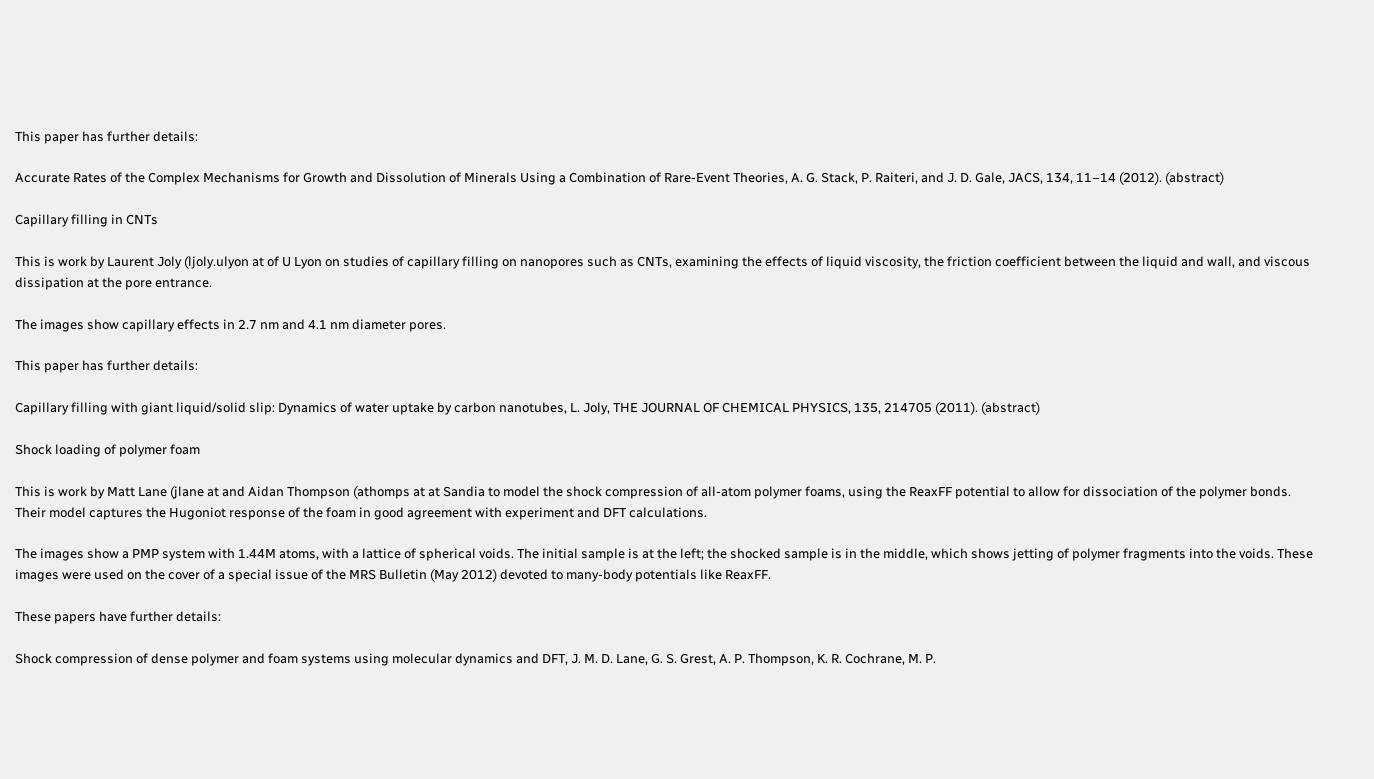This paper has further details:

Accurate Rates of the Complex Mechanisms for Growth and Dissolution of Minerals Using a Combination of Rare-Event Theories, A. G. Stack, P. Raiteri, and J. D. Gale, JACS, 134, 11–14 (2012). (abstract)

Capillary filling in CNTs

This is work by Laurent Joly (ljoly.ulyon at of U Lyon on studies of capillary filling on nanopores such as CNTs, examining the effects of liquid viscosity, the friction coefficient between the liquid and wall, and viscous dissipation at the pore entrance.

The images show capillary effects in 2.7 nm and 4.1 nm diameter pores.

This paper has further details:

Capillary filling with giant liquid/solid slip: Dynamics of water uptake by carbon nanotubes, L. Joly, THE JOURNAL OF CHEMICAL PHYSICS, 135, 214705 (2011). (abstract)

Shock loading of polymer foam

This is work by Matt Lane (jlane at and Aidan Thompson (athomps at at Sandia to model the shock compression of all-atom polymer foams, using the ReaxFF potential to allow for dissociation of the polymer bonds. Their model captures the Hugoniot response of the foam in good agreement with experiment and DFT calculations.

The images show a PMP system with 1.44M atoms, with a lattice of spherical voids. The initial sample is at the left; the shocked sample is in the middle, which shows jetting of polymer fragments into the voids. These images were used on the cover of a special issue of the MRS Bulletin (May 2012) devoted to many-body potentials like ReaxFF.

These papers have further details:

Shock compression of dense polymer and foam systems using molecular dynamics and DFT, J. M. D. Lane, G. S. Grest, A. P. Thompson, K. R. Cochrane, M. P.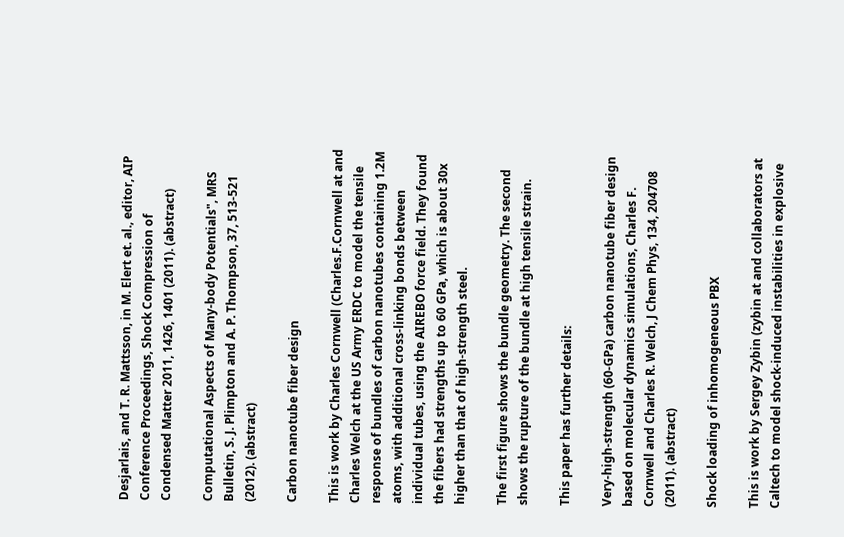Desjarlais, and T. R. Mattsson, in M. Elert et. al., editor, AIP Conference Proceedings, Shock Compression of Condensed Matter 2011, 1426, 1401 (2011). (abstract)

Computational Aspects of Many-body Potentials", MRS Bulletin, S. J. Plimpton and A. P. Thompson, 37, 513-521 (2012). (abstract)

Carbon nanotube fiber design

This is work by Charles Cornwell (Charles.F.Cornwell at and Charles Welch at the US Army ERDC to model the tensile response of bundles of carbon nanotubes containing 1.2M atoms, with additional cross-linking bonds between individual tubes, using the AIREBO force field. They found the fibers had strengths up to 60 GPa, which is about 30x higher than that of high-strength steel.

The first figure shows the bundle geometry. The second shows the rupture of the bundle at high tensile strain.

This paper has further details:

Very-high-strength (60-GPa) carbon nanotube fiber design based on molecular dynamics simulations, Charles F. Cornwell and Charles R. Welch, J Chem Phys, 134, 204708 (2011). (abstract)

Shock loading of inhomogeneous PBX

This is work by Sergey Zybin (zybin at and collaborators at Caltech to model shock-induced instabilities in explosive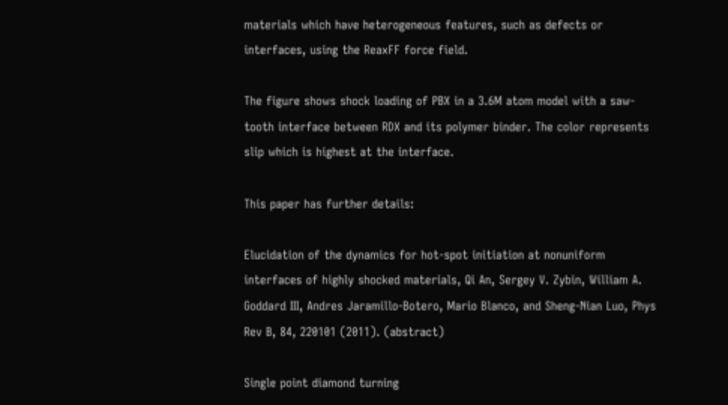materials which have heterogeneous features, such as defects or interfaces, using the ReaxFF force field.

The figure shows shock loading of PBX in a 3.6M atom model with a saw-tooth interface between RDX and its polymer binder. The color represents slip which is highest at the interface.

This paper has further details:

Elucidation of the dynamics for hot-spot initiation at nonuniform interfaces of highly shocked materials, Qi An, Sergey V. Zybin, William A. Goddard III, Andres Jaramillo-Botero, Mario Blanco, and Sheng-Nian Luo, Phys Rev B, 84, 220101 (2011). (abstract)

Single point diamond turning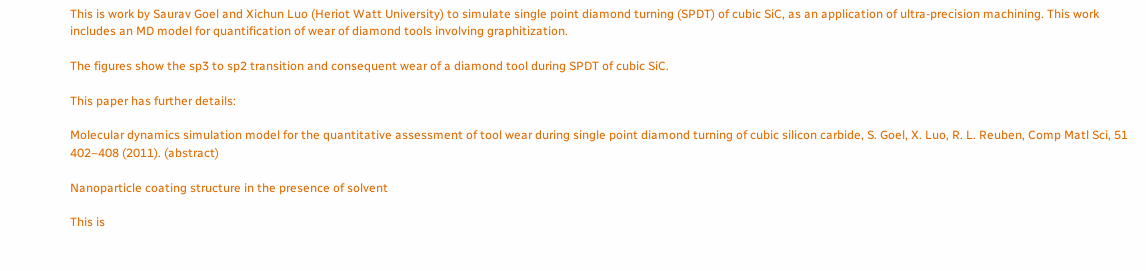This is work by Saurav Goel and Xichun Luo (Heriot Watt University) to simulate single point diamond turning (SPDT) of cubic SiC, as an application of ultra-precision machining. This work includes an MD model for quantification of wear of diamond tools involving graphitization.

The figures show the sp3 to sp2 transition and consequent wear of a diamond tool during SPDT of cubic SiC.

This paper has further details:

Molecular dynamics simulation model for the quantitative assessment of tool wear during single point diamond turning of cubic silicon carbide, S. Goel, X. Luo, R. L. Reuben, Comp Matl Sci, 51 402–408 (2011). (abstract)

Nanoparticle coating structure in the presence of solvent

This is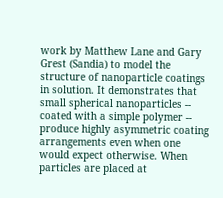work by Matthew Lane and Gary Grest (Sandia) to model the structure of nanoparticle coatings in solution. It demonstrates that small spherical nanoparticles -- coated with a simple polymer -- produce highly asymmetric coating arrangements even when one would expect otherwise. When particles are placed at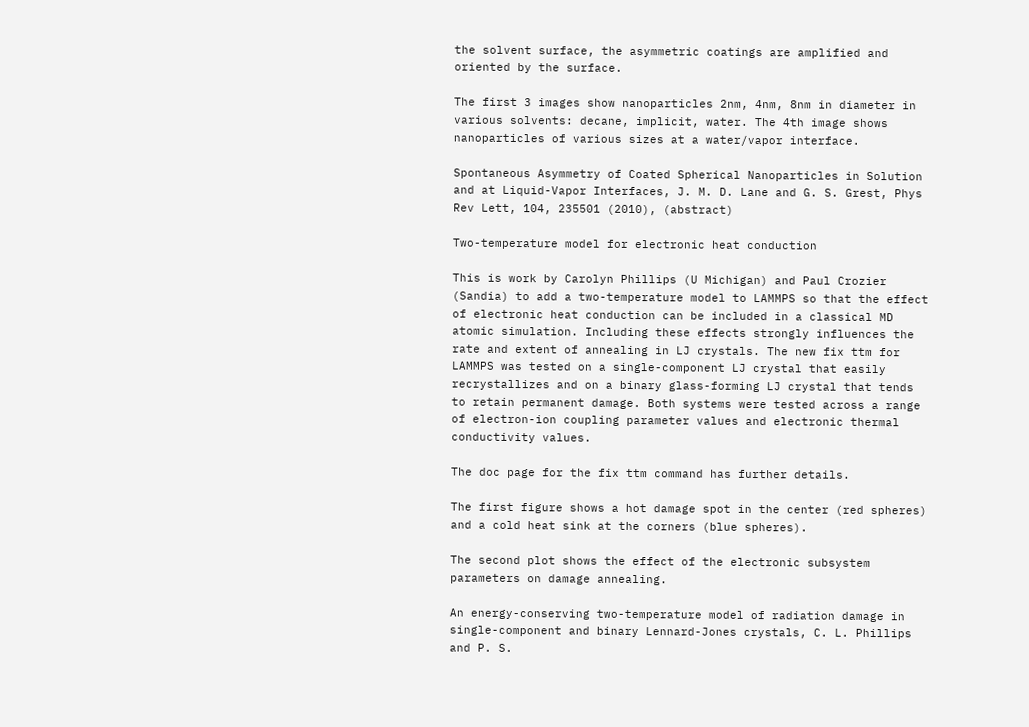the solvent surface, the asymmetric coatings are amplified and oriented by the surface.

The first 3 images show nanoparticles 2nm, 4nm, 8nm in diameter in various solvents: decane, implicit, water. The 4th image shows nanoparticles of various sizes at a water/vapor interface.

Spontaneous Asymmetry of Coated Spherical Nanoparticles in Solution and at Liquid-Vapor Interfaces, J. M. D. Lane and G. S. Grest, Phys Rev Lett, 104, 235501 (2010), (abstract)

Two-temperature model for electronic heat conduction

This is work by Carolyn Phillips (U Michigan) and Paul Crozier (Sandia) to add a two-temperature model to LAMMPS so that the effect of electronic heat conduction can be included in a classical MD atomic simulation. Including these effects strongly influences the rate and extent of annealing in LJ crystals. The new fix ttm for LAMMPS was tested on a single-component LJ crystal that easily recrystallizes and on a binary glass-forming LJ crystal that tends to retain permanent damage. Both systems were tested across a range of electron-ion coupling parameter values and electronic thermal conductivity values.

The doc page for the fix ttm command has further details.

The first figure shows a hot damage spot in the center (red spheres) and a cold heat sink at the corners (blue spheres).

The second plot shows the effect of the electronic subsystem parameters on damage annealing.

An energy-conserving two-temperature model of radiation damage in single-component and binary Lennard-Jones crystals, C. L. Phillips and P. S.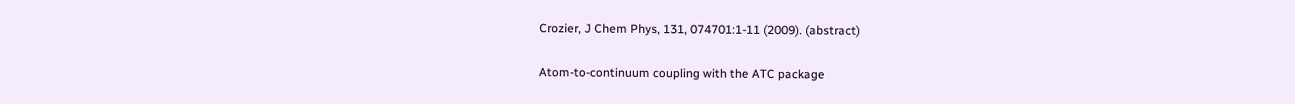Crozier, J Chem Phys, 131, 074701:1-11 (2009). (abstract)

Atom-to-continuum coupling with the ATC package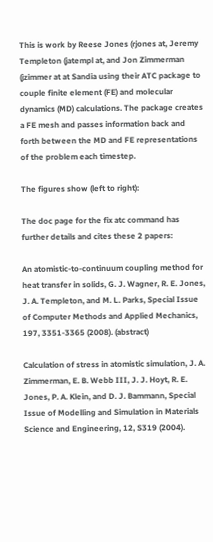This is work by Reese Jones (rjones at, Jeremy Templeton (jatempl at, and Jon Zimmerman (jzimmer at at Sandia using their ATC package to couple finite element (FE) and molecular dynamics (MD) calculations. The package creates a FE mesh and passes information back and forth between the MD and FE representations of the problem each timestep.

The figures show (left to right):

The doc page for the fix atc command has further details and cites these 2 papers:

An atomistic-to-continuum coupling method for heat transfer in solids, G. J. Wagner, R. E. Jones, J. A. Templeton, and M. L. Parks, Special Issue of Computer Methods and Applied Mechanics, 197, 3351-3365 (2008). (abstract)

Calculation of stress in atomistic simulation, J. A. Zimmerman, E. B. Webb III, J. J. Hoyt, R. E. Jones, P. A. Klein, and D. J. Bammann, Special Issue of Modelling and Simulation in Materials Science and Engineering, 12, S319 (2004).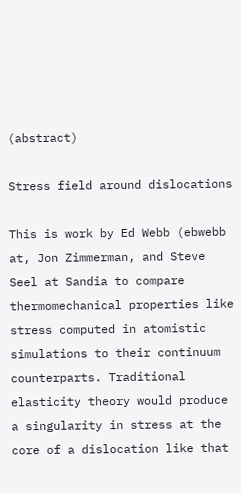(abstract)

Stress field around dislocations

This is work by Ed Webb (ebwebb at, Jon Zimmerman, and Steve Seel at Sandia to compare thermomechanical properties like stress computed in atomistic simulations to their continuum counterparts. Traditional elasticity theory would produce a singularity in stress at the core of a dislocation like that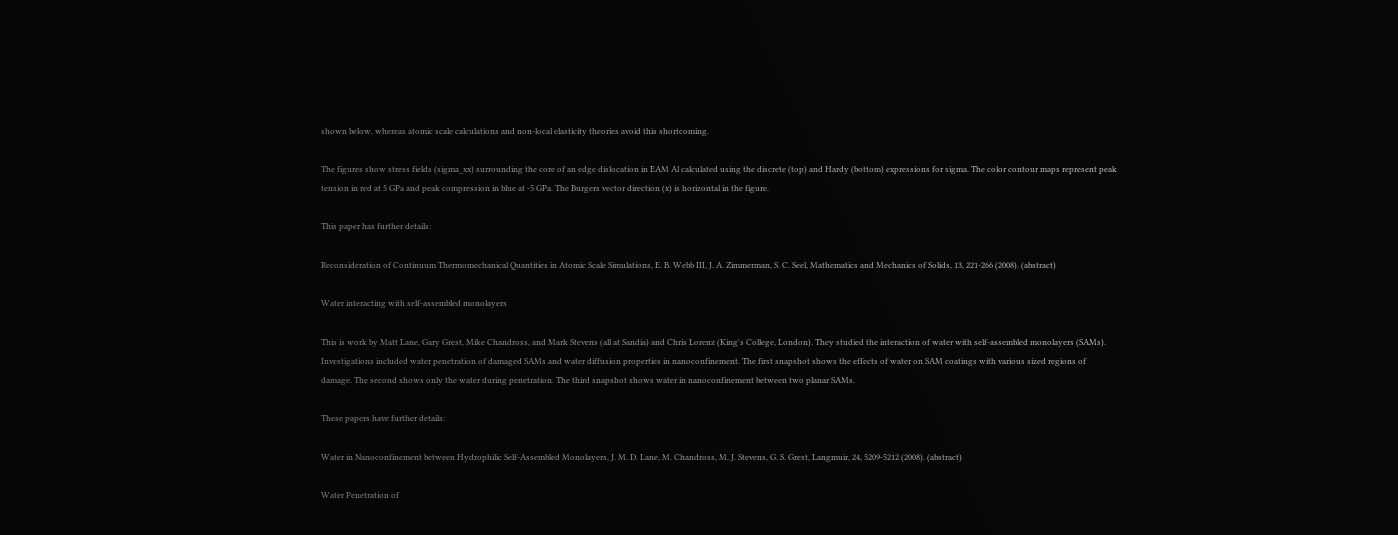shown below, whereas atomic scale calculations and non-local elasticity theories avoid this shortcoming.

The figures show stress fields (sigma_xx) surrounding the core of an edge dislocation in EAM Al calculated using the discrete (top) and Hardy (bottom) expressions for sigma. The color contour maps represent peak tension in red at 5 GPa and peak compression in blue at -5 GPa. The Burgers vector direction (x) is horizontal in the figure.

This paper has further details:

Reconsideration of Continuum Thermomechanical Quantities in Atomic Scale Simulations, E. B. Webb III, J. A. Zimmerman, S. C. Seel, Mathematics and Mechanics of Solids, 13, 221-266 (2008). (abstract)

Water interacting with self-assembled monolayers

This is work by Matt Lane, Gary Grest, Mike Chandross, and Mark Stevens (all at Sandia) and Chris Lorenz (King's College, London). They studied the interaction of water with self-assembled monolayers (SAMs). Investigations included water penetration of damaged SAMs and water diffusion properties in nanoconfinement. The first snapshot shows the effects of water on SAM coatings with various sized regions of damage. The second shows only the water during penetration. The third snapshot shows water in nanoconfinement between two planar SAMs.

These papers have further details:

Water in Nanoconfinement between Hydrophilic Self-Assembled Monolayers, J. M. D. Lane, M. Chandross, M. J. Stevens, G. S. Grest, Langmuir, 24, 5209-5212 (2008). (abstract)

Water Penetration of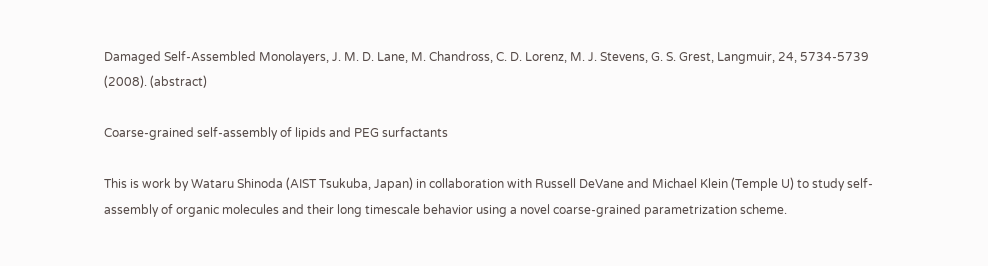Damaged Self-Assembled Monolayers, J. M. D. Lane, M. Chandross, C. D. Lorenz, M. J. Stevens, G. S. Grest, Langmuir, 24, 5734-5739 (2008). (abstract)

Coarse-grained self-assembly of lipids and PEG surfactants

This is work by Wataru Shinoda (AIST Tsukuba, Japan) in collaboration with Russell DeVane and Michael Klein (Temple U) to study self-assembly of organic molecules and their long timescale behavior using a novel coarse-grained parametrization scheme.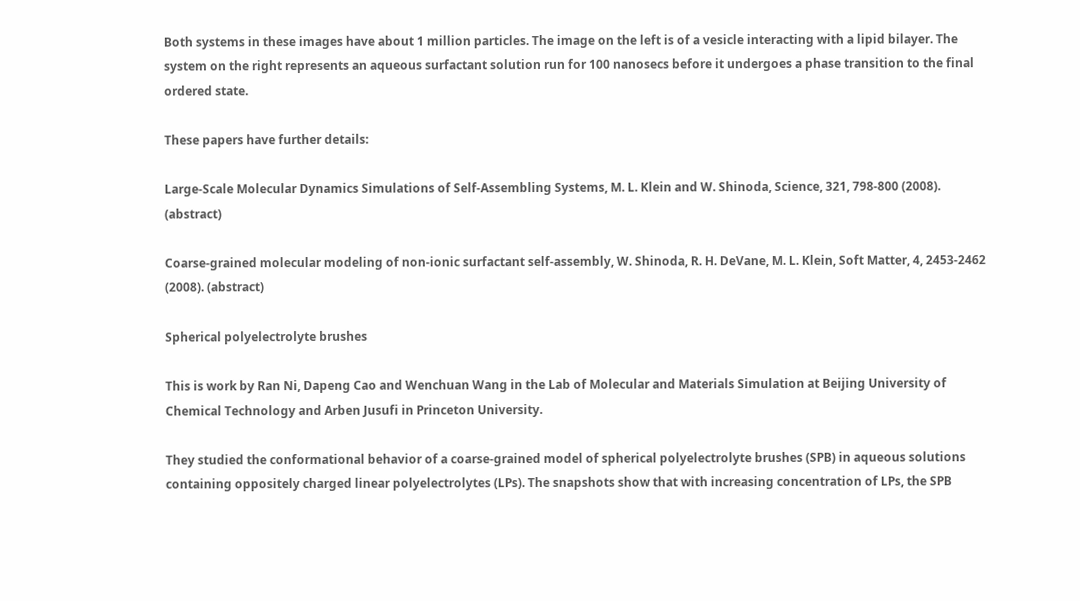Both systems in these images have about 1 million particles. The image on the left is of a vesicle interacting with a lipid bilayer. The system on the right represents an aqueous surfactant solution run for 100 nanosecs before it undergoes a phase transition to the final ordered state.

These papers have further details:

Large-Scale Molecular Dynamics Simulations of Self-Assembling Systems, M. L. Klein and W. Shinoda, Science, 321, 798-800 (2008). (abstract)

Coarse-grained molecular modeling of non-ionic surfactant self-assembly, W. Shinoda, R. H. DeVane, M. L. Klein, Soft Matter, 4, 2453-2462 (2008). (abstract)

Spherical polyelectrolyte brushes

This is work by Ran Ni, Dapeng Cao and Wenchuan Wang in the Lab of Molecular and Materials Simulation at Beijing University of Chemical Technology and Arben Jusufi in Princeton University.

They studied the conformational behavior of a coarse-grained model of spherical polyelectrolyte brushes (SPB) in aqueous solutions containing oppositely charged linear polyelectrolytes (LPs). The snapshots show that with increasing concentration of LPs, the SPB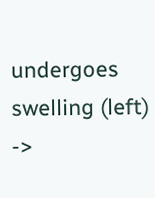undergoes swelling (left) ->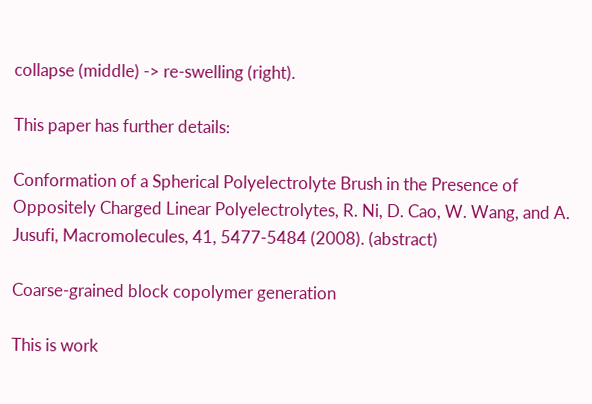collapse (middle) -> re-swelling (right).

This paper has further details:

Conformation of a Spherical Polyelectrolyte Brush in the Presence of Oppositely Charged Linear Polyelectrolytes, R. Ni, D. Cao, W. Wang, and A. Jusufi, Macromolecules, 41, 5477-5484 (2008). (abstract)

Coarse-grained block copolymer generation

This is work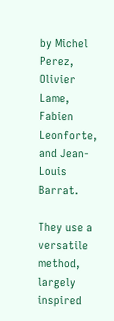by Michel Perez, Olivier Lame, Fabien Leonforte, and Jean-Louis Barrat.

They use a versatile method, largely inspired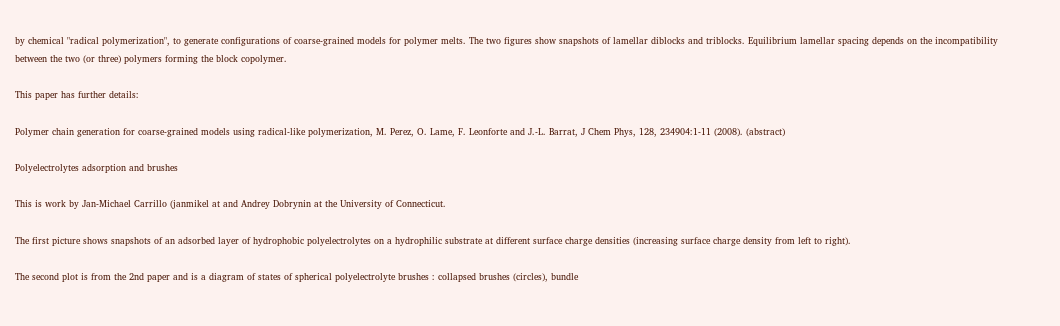by chemical "radical polymerization", to generate configurations of coarse-grained models for polymer melts. The two figures show snapshots of lamellar diblocks and triblocks. Equilibrium lamellar spacing depends on the incompatibility between the two (or three) polymers forming the block copolymer.

This paper has further details:

Polymer chain generation for coarse-grained models using radical-like polymerization, M. Perez, O. Lame, F. Leonforte and J.-L. Barrat, J Chem Phys, 128, 234904:1-11 (2008). (abstract)

Polyelectrolytes adsorption and brushes

This is work by Jan-Michael Carrillo (janmikel at and Andrey Dobrynin at the University of Connecticut.

The first picture shows snapshots of an adsorbed layer of hydrophobic polyelectrolytes on a hydrophilic substrate at different surface charge densities (increasing surface charge density from left to right).

The second plot is from the 2nd paper and is a diagram of states of spherical polyelectrolyte brushes : collapsed brushes (circles), bundle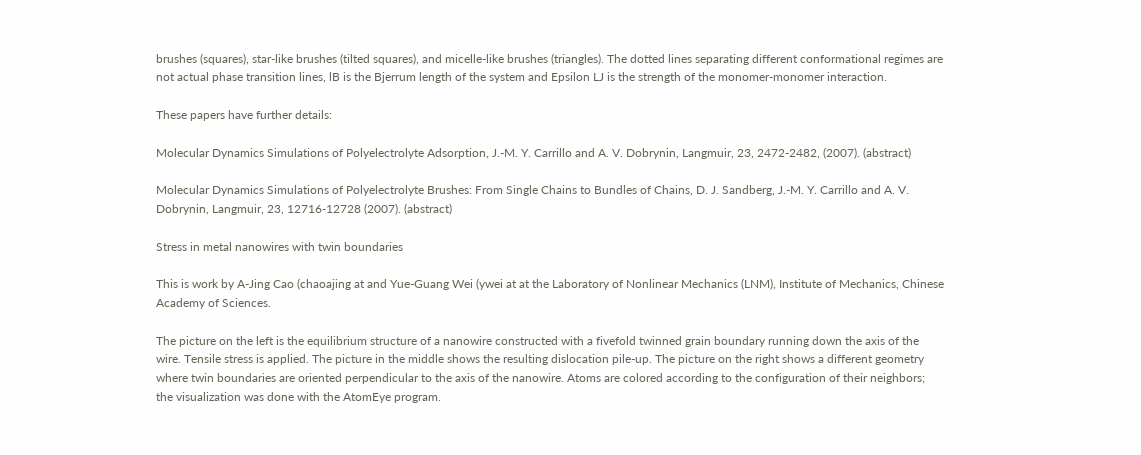brushes (squares), star-like brushes (tilted squares), and micelle-like brushes (triangles). The dotted lines separating different conformational regimes are not actual phase transition lines, lB is the Bjerrum length of the system and Epsilon LJ is the strength of the monomer-monomer interaction.

These papers have further details:

Molecular Dynamics Simulations of Polyelectrolyte Adsorption, J.-M. Y. Carrillo and A. V. Dobrynin, Langmuir, 23, 2472-2482, (2007). (abstract)

Molecular Dynamics Simulations of Polyelectrolyte Brushes: From Single Chains to Bundles of Chains, D. J. Sandberg, J.-M. Y. Carrillo and A. V. Dobrynin, Langmuir, 23, 12716-12728 (2007). (abstract)

Stress in metal nanowires with twin boundaries

This is work by A-Jing Cao (chaoajing at and Yue-Guang Wei (ywei at at the Laboratory of Nonlinear Mechanics (LNM), Institute of Mechanics, Chinese Academy of Sciences.

The picture on the left is the equilibrium structure of a nanowire constructed with a fivefold twinned grain boundary running down the axis of the wire. Tensile stress is applied. The picture in the middle shows the resulting dislocation pile-up. The picture on the right shows a different geometry where twin boundaries are oriented perpendicular to the axis of the nanowire. Atoms are colored according to the configuration of their neighbors; the visualization was done with the AtomEye program.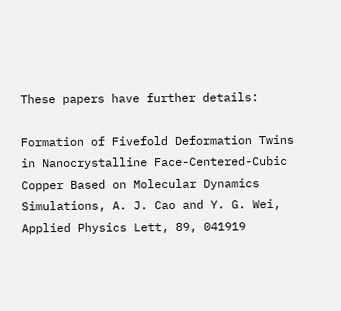These papers have further details:

Formation of Fivefold Deformation Twins in Nanocrystalline Face-Centered-Cubic Copper Based on Molecular Dynamics Simulations, A. J. Cao and Y. G. Wei, Applied Physics Lett, 89, 041919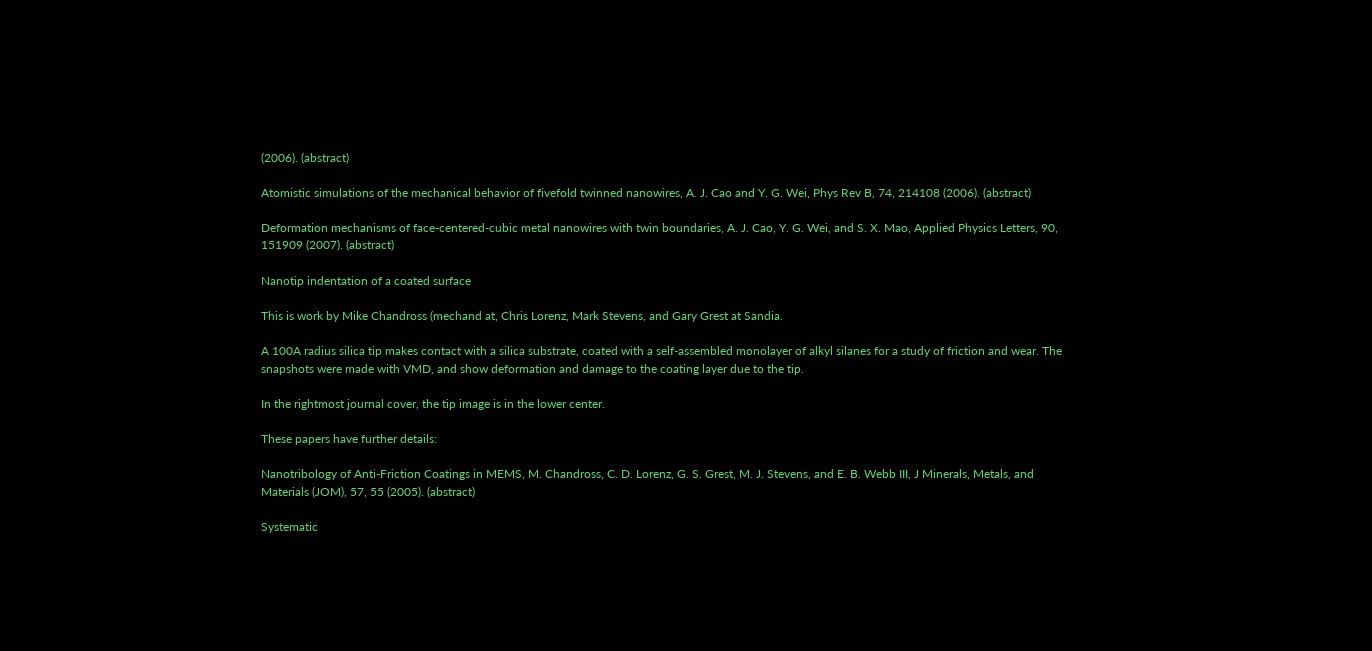(2006). (abstract)

Atomistic simulations of the mechanical behavior of fivefold twinned nanowires, A. J. Cao and Y. G. Wei, Phys Rev B, 74, 214108 (2006). (abstract)

Deformation mechanisms of face-centered-cubic metal nanowires with twin boundaries, A. J. Cao, Y. G. Wei, and S. X. Mao, Applied Physics Letters, 90, 151909 (2007). (abstract)

Nanotip indentation of a coated surface

This is work by Mike Chandross (mechand at, Chris Lorenz, Mark Stevens, and Gary Grest at Sandia.

A 100A radius silica tip makes contact with a silica substrate, coated with a self-assembled monolayer of alkyl silanes for a study of friction and wear. The snapshots were made with VMD, and show deformation and damage to the coating layer due to the tip.

In the rightmost journal cover, the tip image is in the lower center.

These papers have further details:

Nanotribology of Anti-Friction Coatings in MEMS, M. Chandross, C. D. Lorenz, G. S. Grest, M. J. Stevens, and E. B. Webb III, J Minerals, Metals, and Materials (JOM), 57, 55 (2005). (abstract)

Systematic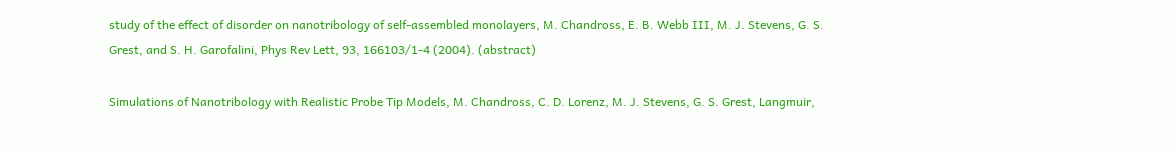study of the effect of disorder on nanotribology of self-assembled monolayers, M. Chandross, E. B. Webb III, M. J. Stevens, G. S. Grest, and S. H. Garofalini, Phys Rev Lett, 93, 166103/1-4 (2004). (abstract)

Simulations of Nanotribology with Realistic Probe Tip Models, M. Chandross, C. D. Lorenz, M. J. Stevens, G. S. Grest, Langmuir,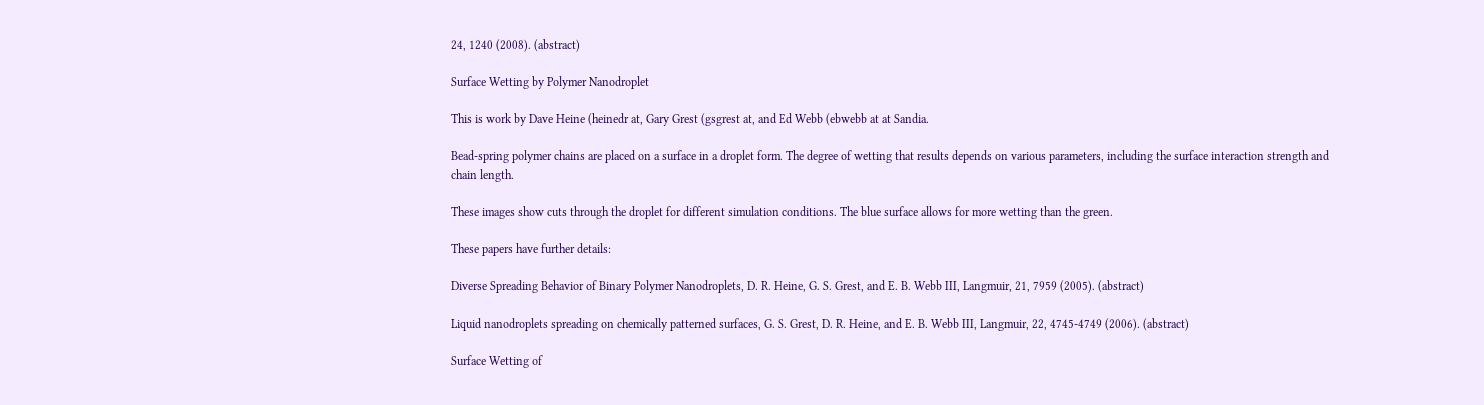24, 1240 (2008). (abstract)

Surface Wetting by Polymer Nanodroplet

This is work by Dave Heine (heinedr at, Gary Grest (gsgrest at, and Ed Webb (ebwebb at at Sandia.

Bead-spring polymer chains are placed on a surface in a droplet form. The degree of wetting that results depends on various parameters, including the surface interaction strength and chain length.

These images show cuts through the droplet for different simulation conditions. The blue surface allows for more wetting than the green.

These papers have further details:

Diverse Spreading Behavior of Binary Polymer Nanodroplets, D. R. Heine, G. S. Grest, and E. B. Webb III, Langmuir, 21, 7959 (2005). (abstract)

Liquid nanodroplets spreading on chemically patterned surfaces, G. S. Grest, D. R. Heine, and E. B. Webb III, Langmuir, 22, 4745-4749 (2006). (abstract)

Surface Wetting of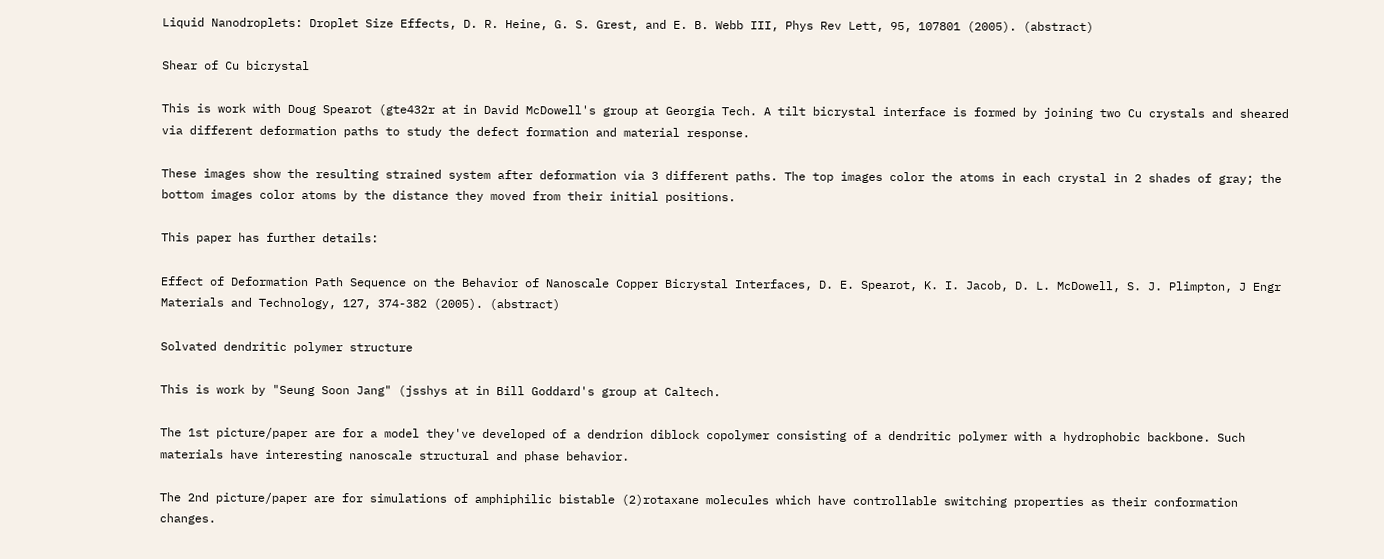Liquid Nanodroplets: Droplet Size Effects, D. R. Heine, G. S. Grest, and E. B. Webb III, Phys Rev Lett, 95, 107801 (2005). (abstract)

Shear of Cu bicrystal

This is work with Doug Spearot (gte432r at in David McDowell's group at Georgia Tech. A tilt bicrystal interface is formed by joining two Cu crystals and sheared via different deformation paths to study the defect formation and material response.

These images show the resulting strained system after deformation via 3 different paths. The top images color the atoms in each crystal in 2 shades of gray; the bottom images color atoms by the distance they moved from their initial positions.

This paper has further details:

Effect of Deformation Path Sequence on the Behavior of Nanoscale Copper Bicrystal Interfaces, D. E. Spearot, K. I. Jacob, D. L. McDowell, S. J. Plimpton, J Engr Materials and Technology, 127, 374-382 (2005). (abstract)

Solvated dendritic polymer structure

This is work by "Seung Soon Jang" (jsshys at in Bill Goddard's group at Caltech.

The 1st picture/paper are for a model they've developed of a dendrion diblock copolymer consisting of a dendritic polymer with a hydrophobic backbone. Such materials have interesting nanoscale structural and phase behavior.

The 2nd picture/paper are for simulations of amphiphilic bistable (2)rotaxane molecules which have controllable switching properties as their conformation changes.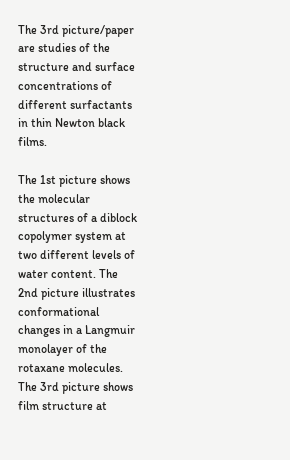The 3rd picture/paper are studies of the structure and surface concentrations of different surfactants in thin Newton black films.

The 1st picture shows the molecular structures of a diblock copolymer system at two different levels of water content. The 2nd picture illustrates conformational changes in a Langmuir monolayer of the rotaxane molecules. The 3rd picture shows film structure at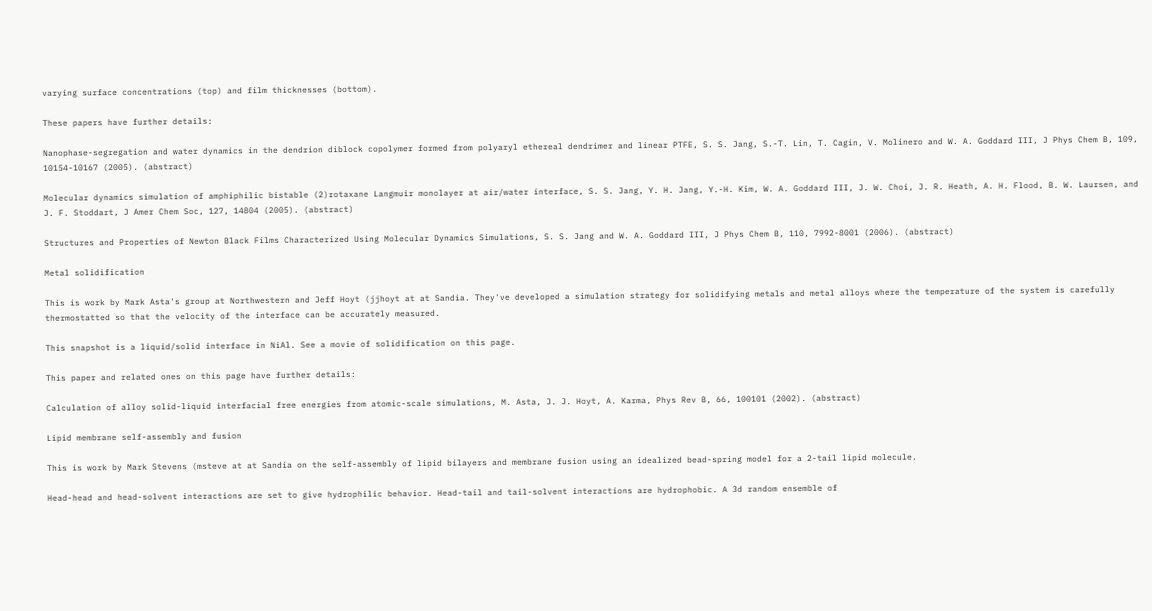varying surface concentrations (top) and film thicknesses (bottom).

These papers have further details:

Nanophase-segregation and water dynamics in the dendrion diblock copolymer formed from polyaryl ethereal dendrimer and linear PTFE, S. S. Jang, S.-T. Lin, T. Cagin, V. Molinero and W. A. Goddard III, J Phys Chem B, 109, 10154-10167 (2005). (abstract)

Molecular dynamics simulation of amphiphilic bistable (2)rotaxane Langmuir monolayer at air/water interface, S. S. Jang, Y. H. Jang, Y.-H. Kim, W. A. Goddard III, J. W. Choi, J. R. Heath, A. H. Flood, B. W. Laursen, and J. F. Stoddart, J Amer Chem Soc, 127, 14804 (2005). (abstract)

Structures and Properties of Newton Black Films Characterized Using Molecular Dynamics Simulations, S. S. Jang and W. A. Goddard III, J Phys Chem B, 110, 7992-8001 (2006). (abstract)

Metal solidification

This is work by Mark Asta's group at Northwestern and Jeff Hoyt (jjhoyt at at Sandia. They've developed a simulation strategy for solidifying metals and metal alloys where the temperature of the system is carefully thermostatted so that the velocity of the interface can be accurately measured.

This snapshot is a liquid/solid interface in NiAl. See a movie of solidification on this page.

This paper and related ones on this page have further details:

Calculation of alloy solid-liquid interfacial free energies from atomic-scale simulations, M. Asta, J. J. Hoyt, A. Karma, Phys Rev B, 66, 100101 (2002). (abstract)

Lipid membrane self-assembly and fusion

This is work by Mark Stevens (msteve at at Sandia on the self-assembly of lipid bilayers and membrane fusion using an idealized bead-spring model for a 2-tail lipid molecule.

Head-head and head-solvent interactions are set to give hydrophilic behavior. Head-tail and tail-solvent interactions are hydrophobic. A 3d random ensemble of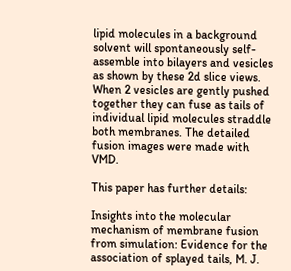lipid molecules in a background solvent will spontaneously self-assemble into bilayers and vesicles as shown by these 2d slice views. When 2 vesicles are gently pushed together they can fuse as tails of individual lipid molecules straddle both membranes. The detailed fusion images were made with VMD.

This paper has further details:

Insights into the molecular mechanism of membrane fusion from simulation: Evidence for the association of splayed tails, M. J.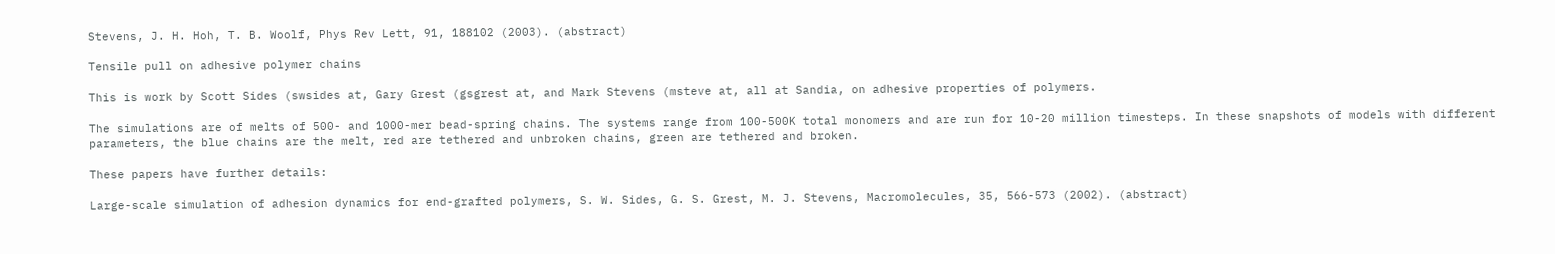Stevens, J. H. Hoh, T. B. Woolf, Phys Rev Lett, 91, 188102 (2003). (abstract)

Tensile pull on adhesive polymer chains

This is work by Scott Sides (swsides at, Gary Grest (gsgrest at, and Mark Stevens (msteve at, all at Sandia, on adhesive properties of polymers.

The simulations are of melts of 500- and 1000-mer bead-spring chains. The systems range from 100-500K total monomers and are run for 10-20 million timesteps. In these snapshots of models with different parameters, the blue chains are the melt, red are tethered and unbroken chains, green are tethered and broken.

These papers have further details:

Large-scale simulation of adhesion dynamics for end-grafted polymers, S. W. Sides, G. S. Grest, M. J. Stevens, Macromolecules, 35, 566-573 (2002). (abstract)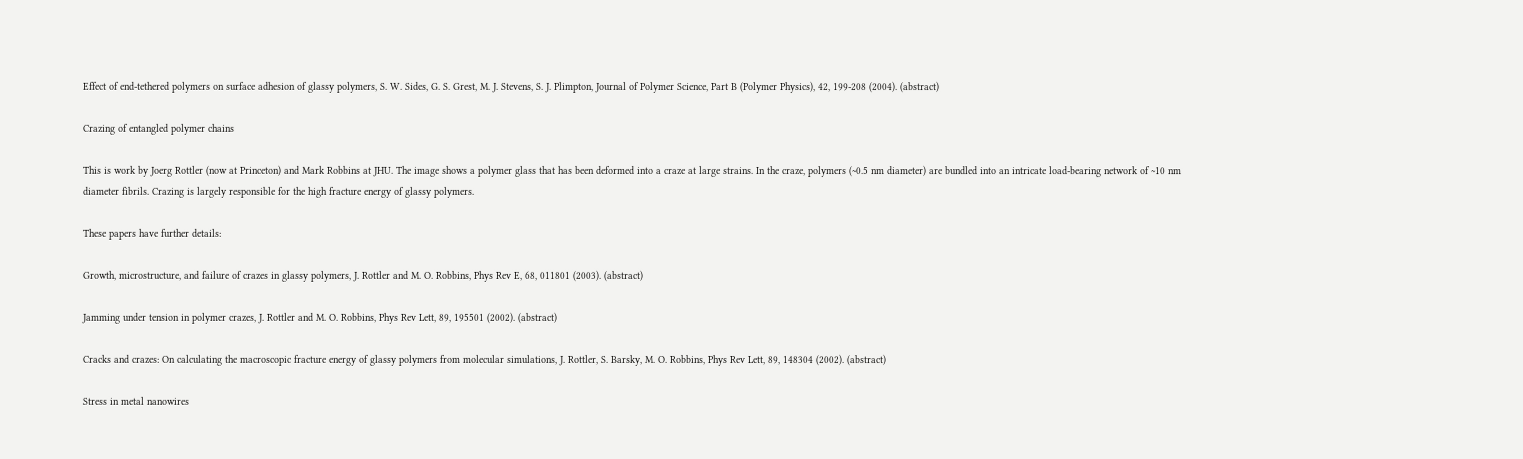Effect of end-tethered polymers on surface adhesion of glassy polymers, S. W. Sides, G. S. Grest, M. J. Stevens, S. J. Plimpton, Journal of Polymer Science, Part B (Polymer Physics), 42, 199-208 (2004). (abstract)

Crazing of entangled polymer chains

This is work by Joerg Rottler (now at Princeton) and Mark Robbins at JHU. The image shows a polymer glass that has been deformed into a craze at large strains. In the craze, polymers (~0.5 nm diameter) are bundled into an intricate load-bearing network of ~10 nm diameter fibrils. Crazing is largely responsible for the high fracture energy of glassy polymers.

These papers have further details:

Growth, microstructure, and failure of crazes in glassy polymers, J. Rottler and M. O. Robbins, Phys Rev E, 68, 011801 (2003). (abstract)

Jamming under tension in polymer crazes, J. Rottler and M. O. Robbins, Phys Rev Lett, 89, 195501 (2002). (abstract)

Cracks and crazes: On calculating the macroscopic fracture energy of glassy polymers from molecular simulations, J. Rottler, S. Barsky, M. O. Robbins, Phys Rev Lett, 89, 148304 (2002). (abstract)

Stress in metal nanowires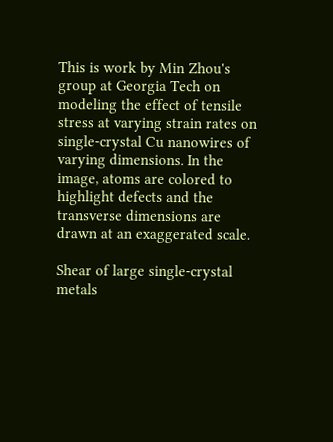This is work by Min Zhou's group at Georgia Tech on modeling the effect of tensile stress at varying strain rates on single-crystal Cu nanowires of varying dimensions. In the image, atoms are colored to highlight defects and the transverse dimensions are drawn at an exaggerated scale.

Shear of large single-crystal metals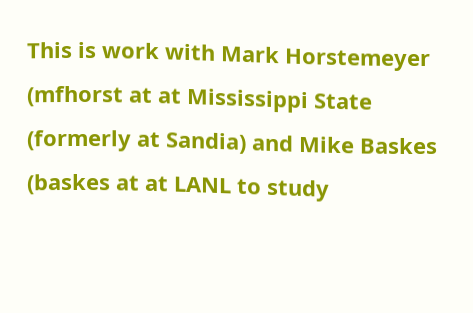This is work with Mark Horstemeyer (mfhorst at at Mississippi State (formerly at Sandia) and Mike Baskes (baskes at at LANL to study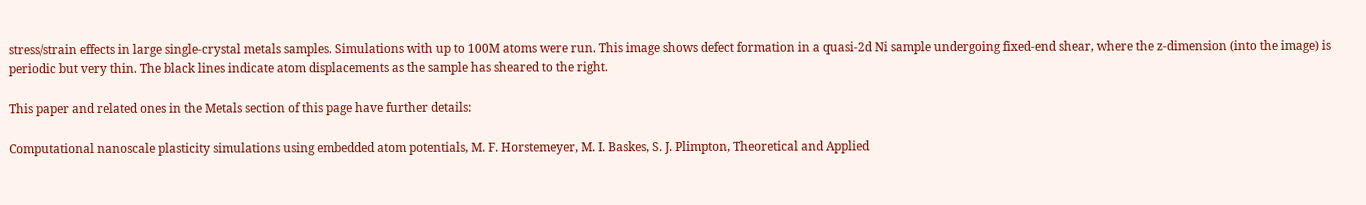stress/strain effects in large single-crystal metals samples. Simulations with up to 100M atoms were run. This image shows defect formation in a quasi-2d Ni sample undergoing fixed-end shear, where the z-dimension (into the image) is periodic but very thin. The black lines indicate atom displacements as the sample has sheared to the right.

This paper and related ones in the Metals section of this page have further details:

Computational nanoscale plasticity simulations using embedded atom potentials, M. F. Horstemeyer, M. I. Baskes, S. J. Plimpton, Theoretical and Applied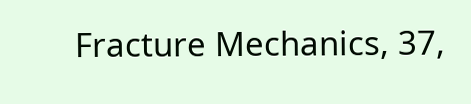Fracture Mechanics, 37,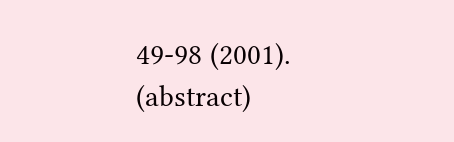49-98 (2001). (abstract)